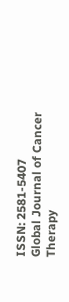ISSN: 2581-5407
Global Journal of Cancer Therapy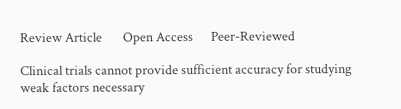Review Article       Open Access      Peer-Reviewed

Clinical trials cannot provide sufficient accuracy for studying weak factors necessary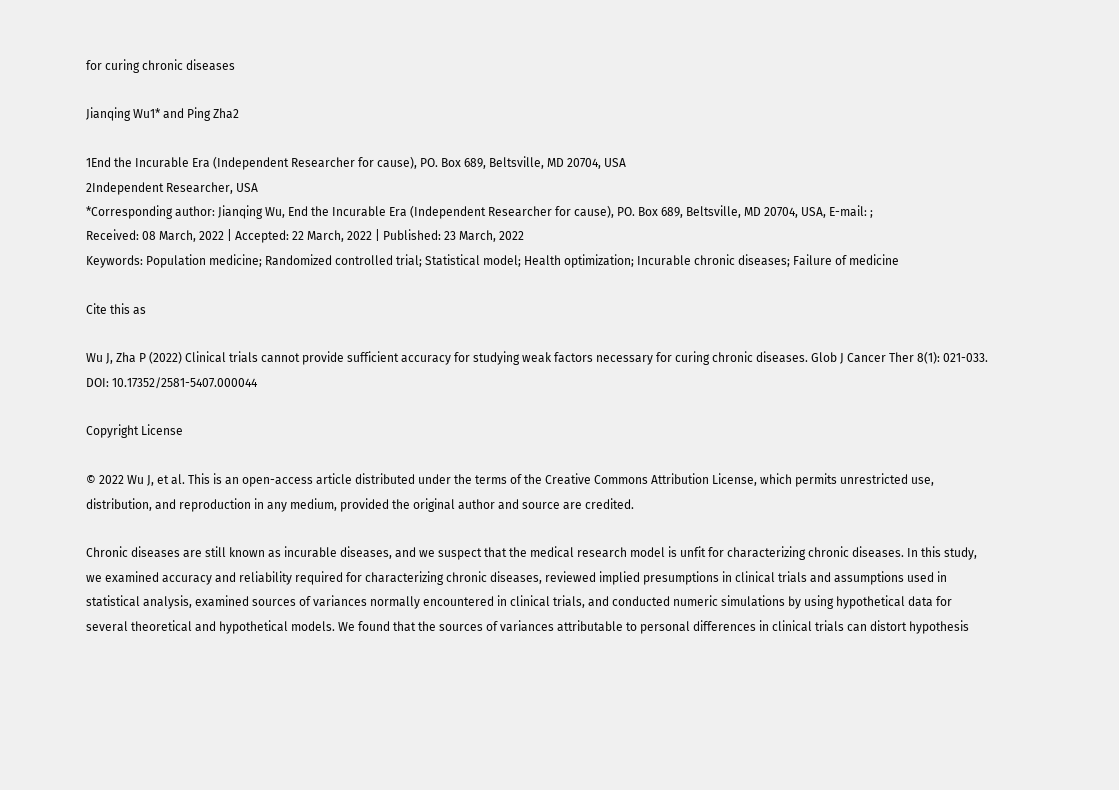for curing chronic diseases

Jianqing Wu1* and Ping Zha2

1End the Incurable Era (Independent Researcher for cause), PO. Box 689, Beltsville, MD 20704, USA
2Independent Researcher, USA
*Corresponding author: Jianqing Wu, End the Incurable Era (Independent Researcher for cause), PO. Box 689, Beltsville, MD 20704, USA, E-mail: ;
Received: 08 March, 2022 | Accepted: 22 March, 2022 | Published: 23 March, 2022
Keywords: Population medicine; Randomized controlled trial; Statistical model; Health optimization; Incurable chronic diseases; Failure of medicine

Cite this as

Wu J, Zha P (2022) Clinical trials cannot provide sufficient accuracy for studying weak factors necessary for curing chronic diseases. Glob J Cancer Ther 8(1): 021-033. DOI: 10.17352/2581-5407.000044

Copyright License

© 2022 Wu J, et al. This is an open-access article distributed under the terms of the Creative Commons Attribution License, which permits unrestricted use, distribution, and reproduction in any medium, provided the original author and source are credited.

Chronic diseases are still known as incurable diseases, and we suspect that the medical research model is unfit for characterizing chronic diseases. In this study, we examined accuracy and reliability required for characterizing chronic diseases, reviewed implied presumptions in clinical trials and assumptions used in statistical analysis, examined sources of variances normally encountered in clinical trials, and conducted numeric simulations by using hypothetical data for several theoretical and hypothetical models. We found that the sources of variances attributable to personal differences in clinical trials can distort hypothesis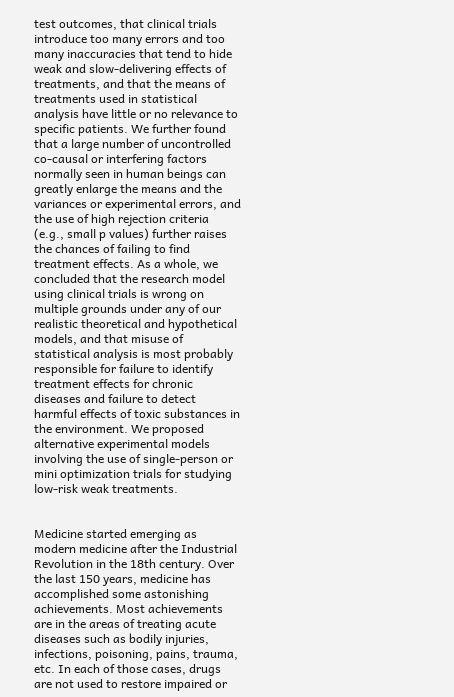test outcomes, that clinical trials introduce too many errors and too many inaccuracies that tend to hide weak and slow-delivering effects of treatments, and that the means of treatments used in statistical analysis have little or no relevance to specific patients. We further found that a large number of uncontrolled co-causal or interfering factors normally seen in human beings can greatly enlarge the means and the variances or experimental errors, and the use of high rejection criteria (e.g., small p values) further raises the chances of failing to find treatment effects. As a whole, we concluded that the research model using clinical trials is wrong on multiple grounds under any of our realistic theoretical and hypothetical models, and that misuse of statistical analysis is most probably responsible for failure to identify treatment effects for chronic diseases and failure to detect harmful effects of toxic substances in the environment. We proposed alternative experimental models involving the use of single-person or mini optimization trials for studying low-risk weak treatments.


Medicine started emerging as modern medicine after the Industrial Revolution in the 18th century. Over the last 150 years, medicine has accomplished some astonishing achievements. Most achievements are in the areas of treating acute diseases such as bodily injuries, infections, poisoning, pains, trauma, etc. In each of those cases, drugs are not used to restore impaired or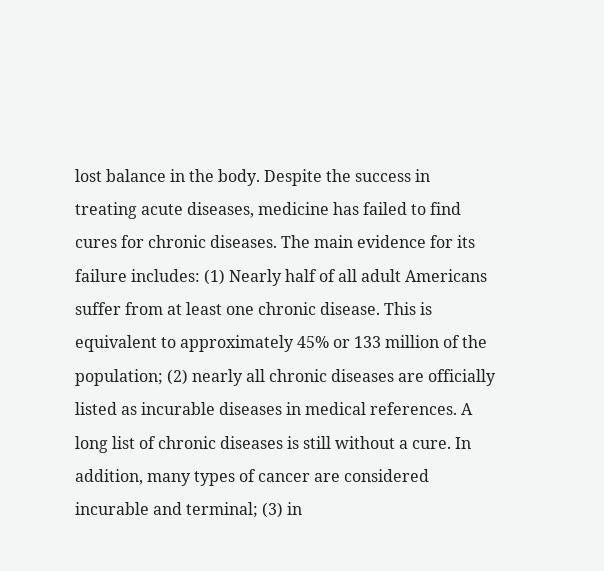lost balance in the body. Despite the success in treating acute diseases, medicine has failed to find cures for chronic diseases. The main evidence for its failure includes: (1) Nearly half of all adult Americans suffer from at least one chronic disease. This is equivalent to approximately 45% or 133 million of the population; (2) nearly all chronic diseases are officially listed as incurable diseases in medical references. A long list of chronic diseases is still without a cure. In addition, many types of cancer are considered incurable and terminal; (3) in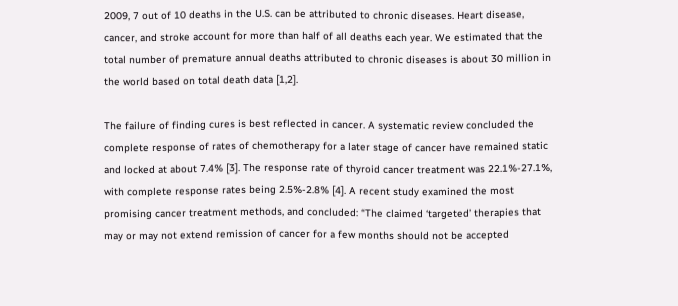2009, 7 out of 10 deaths in the U.S. can be attributed to chronic diseases. Heart disease, cancer, and stroke account for more than half of all deaths each year. We estimated that the total number of premature annual deaths attributed to chronic diseases is about 30 million in the world based on total death data [1,2].

The failure of finding cures is best reflected in cancer. A systematic review concluded the complete response of rates of chemotherapy for a later stage of cancer have remained static and locked at about 7.4% [3]. The response rate of thyroid cancer treatment was 22.1%-27.1%, with complete response rates being 2.5%-2.8% [4]. A recent study examined the most promising cancer treatment methods, and concluded: “The claimed ‘targeted’ therapies that may or may not extend remission of cancer for a few months should not be accepted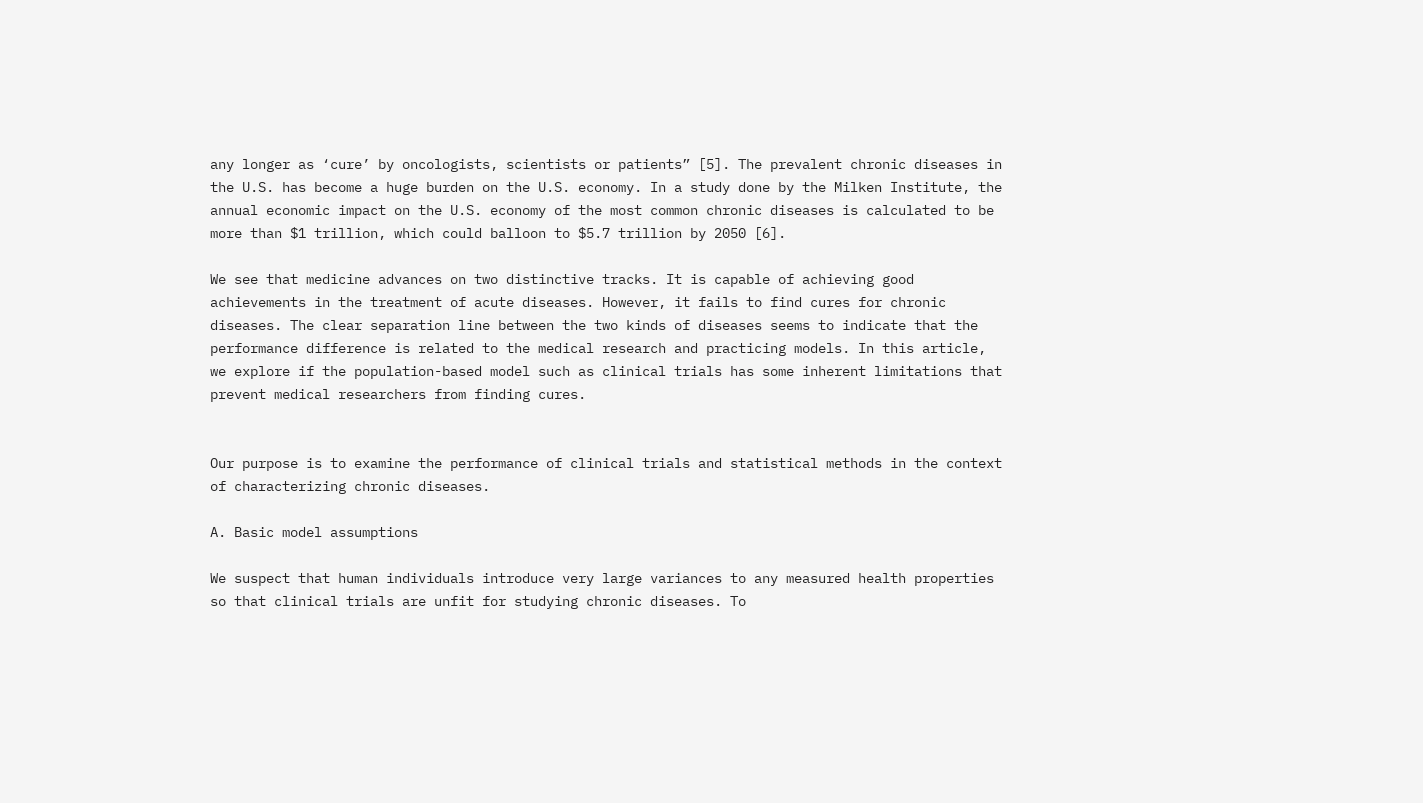any longer as ‘cure’ by oncologists, scientists or patients” [5]. The prevalent chronic diseases in the U.S. has become a huge burden on the U.S. economy. In a study done by the Milken Institute, the annual economic impact on the U.S. economy of the most common chronic diseases is calculated to be more than $1 trillion, which could balloon to $5.7 trillion by 2050 [6].

We see that medicine advances on two distinctive tracks. It is capable of achieving good achievements in the treatment of acute diseases. However, it fails to find cures for chronic diseases. The clear separation line between the two kinds of diseases seems to indicate that the performance difference is related to the medical research and practicing models. In this article, we explore if the population-based model such as clinical trials has some inherent limitations that prevent medical researchers from finding cures.


Our purpose is to examine the performance of clinical trials and statistical methods in the context of characterizing chronic diseases.

A. Basic model assumptions

We suspect that human individuals introduce very large variances to any measured health properties so that clinical trials are unfit for studying chronic diseases. To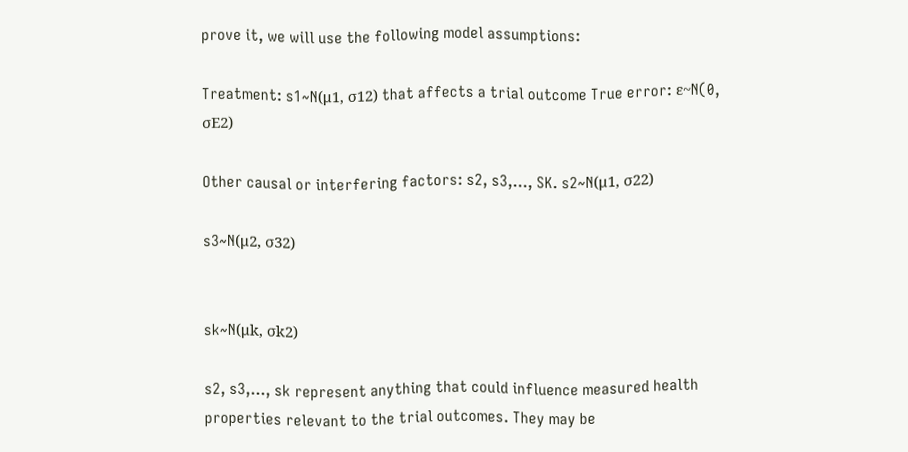prove it, we will use the following model assumptions:

Treatment: s1~N(μ1, σ12) that affects a trial outcome True error: ε~N(0, σE2)

Other causal or interfering factors: s2, s3,…, SK. s2~N(μ1, σ22)

s3~N(μ2, σ32)


sk~N(μk, σk2)

s2, s3,…, sk represent anything that could influence measured health properties relevant to the trial outcomes. They may be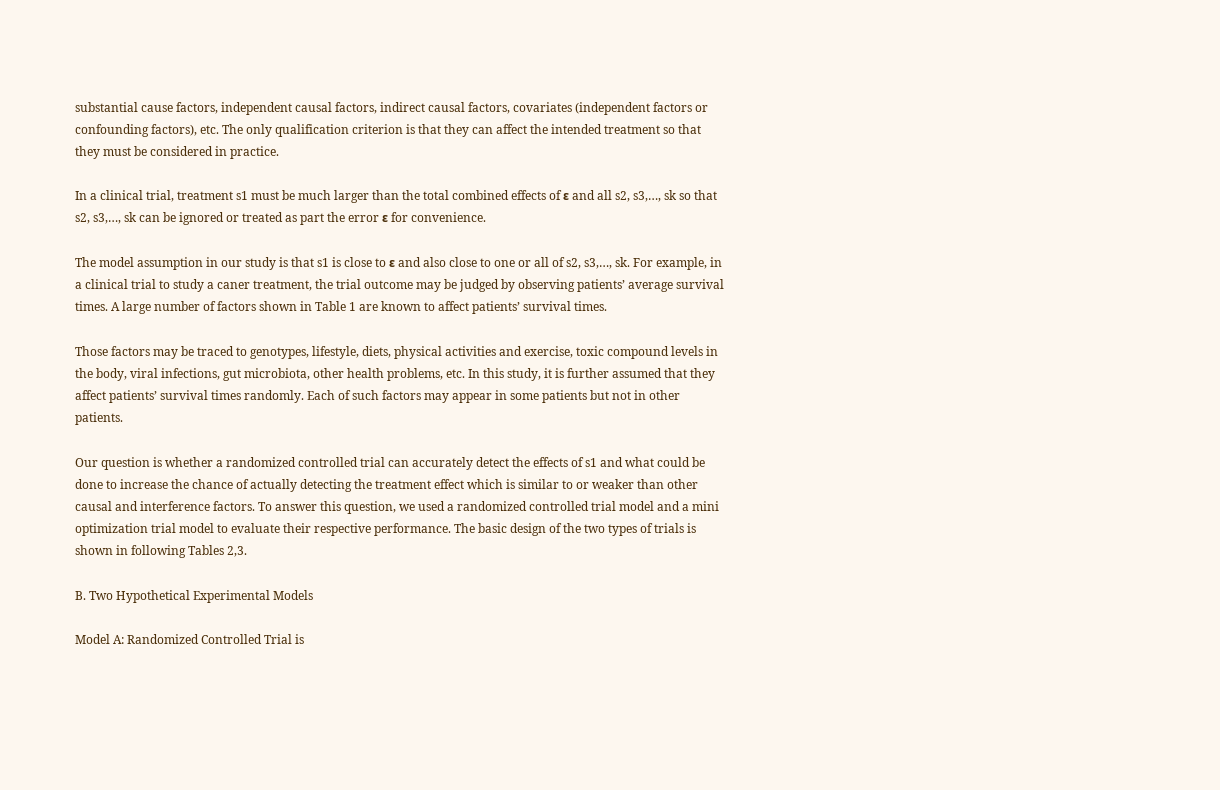substantial cause factors, independent causal factors, indirect causal factors, covariates (independent factors or confounding factors), etc. The only qualification criterion is that they can affect the intended treatment so that they must be considered in practice.

In a clinical trial, treatment s1 must be much larger than the total combined effects of ε and all s2, s3,…, sk so that s2, s3,…, sk can be ignored or treated as part the error ε for convenience.

The model assumption in our study is that s1 is close to ε and also close to one or all of s2, s3,…, sk. For example, in a clinical trial to study a caner treatment, the trial outcome may be judged by observing patients’ average survival times. A large number of factors shown in Table 1 are known to affect patients’ survival times.

Those factors may be traced to genotypes, lifestyle, diets, physical activities and exercise, toxic compound levels in the body, viral infections, gut microbiota, other health problems, etc. In this study, it is further assumed that they affect patients’ survival times randomly. Each of such factors may appear in some patients but not in other patients.

Our question is whether a randomized controlled trial can accurately detect the effects of s1 and what could be done to increase the chance of actually detecting the treatment effect which is similar to or weaker than other causal and interference factors. To answer this question, we used a randomized controlled trial model and a mini optimization trial model to evaluate their respective performance. The basic design of the two types of trials is shown in following Tables 2,3.

B. Two Hypothetical Experimental Models

Model A: Randomized Controlled Trial is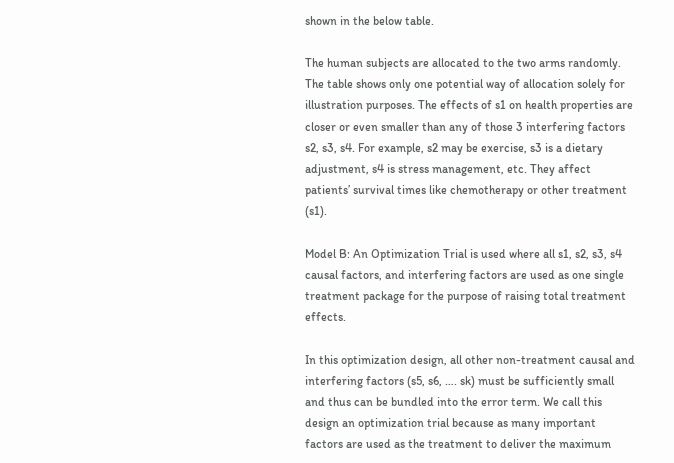shown in the below table.

The human subjects are allocated to the two arms randomly. The table shows only one potential way of allocation solely for illustration purposes. The effects of s1 on health properties are closer or even smaller than any of those 3 interfering factors s2, s3, s4. For example, s2 may be exercise, s3 is a dietary adjustment, s4 is stress management, etc. They affect patients’ survival times like chemotherapy or other treatment (s1).

Model B: An Optimization Trial is used where all s1, s2, s3, s4 causal factors, and interfering factors are used as one single treatment package for the purpose of raising total treatment effects.

In this optimization design, all other non-treatment causal and interfering factors (s5, s6, …. sk) must be sufficiently small and thus can be bundled into the error term. We call this design an optimization trial because as many important factors are used as the treatment to deliver the maximum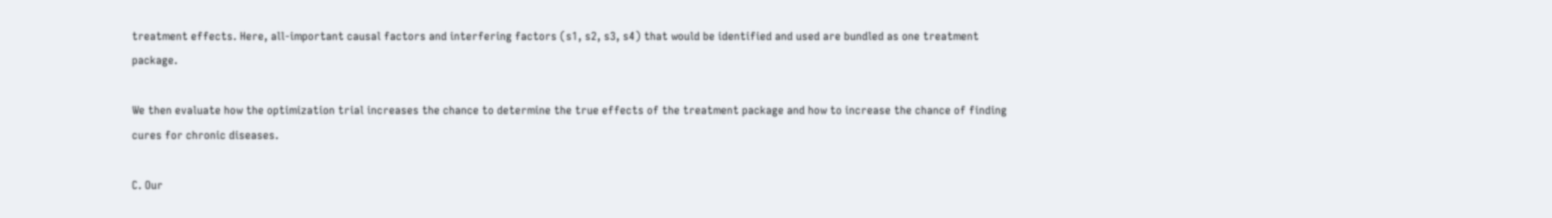treatment effects. Here, all-important causal factors and interfering factors (s1, s2, s3, s4) that would be identified and used are bundled as one treatment package.

We then evaluate how the optimization trial increases the chance to determine the true effects of the treatment package and how to increase the chance of finding cures for chronic diseases.

C. Our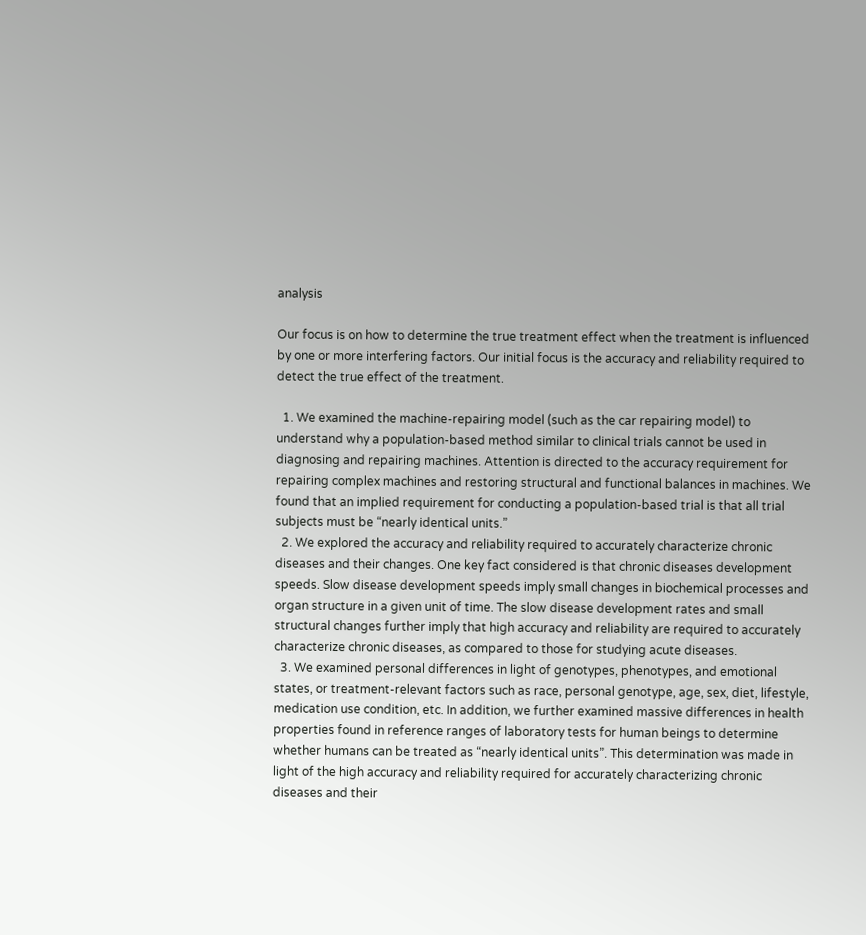analysis

Our focus is on how to determine the true treatment effect when the treatment is influenced by one or more interfering factors. Our initial focus is the accuracy and reliability required to detect the true effect of the treatment.

  1. We examined the machine-repairing model (such as the car repairing model) to understand why a population-based method similar to clinical trials cannot be used in diagnosing and repairing machines. Attention is directed to the accuracy requirement for repairing complex machines and restoring structural and functional balances in machines. We found that an implied requirement for conducting a population-based trial is that all trial subjects must be “nearly identical units.”
  2. We explored the accuracy and reliability required to accurately characterize chronic diseases and their changes. One key fact considered is that chronic diseases development speeds. Slow disease development speeds imply small changes in biochemical processes and organ structure in a given unit of time. The slow disease development rates and small structural changes further imply that high accuracy and reliability are required to accurately characterize chronic diseases, as compared to those for studying acute diseases.
  3. We examined personal differences in light of genotypes, phenotypes, and emotional states, or treatment-relevant factors such as race, personal genotype, age, sex, diet, lifestyle, medication use condition, etc. In addition, we further examined massive differences in health properties found in reference ranges of laboratory tests for human beings to determine whether humans can be treated as “nearly identical units”. This determination was made in light of the high accuracy and reliability required for accurately characterizing chronic diseases and their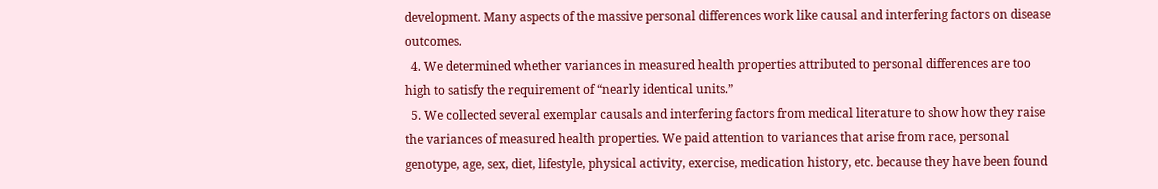development. Many aspects of the massive personal differences work like causal and interfering factors on disease outcomes.
  4. We determined whether variances in measured health properties attributed to personal differences are too high to satisfy the requirement of “nearly identical units.”
  5. We collected several exemplar causals and interfering factors from medical literature to show how they raise the variances of measured health properties. We paid attention to variances that arise from race, personal genotype, age, sex, diet, lifestyle, physical activity, exercise, medication history, etc. because they have been found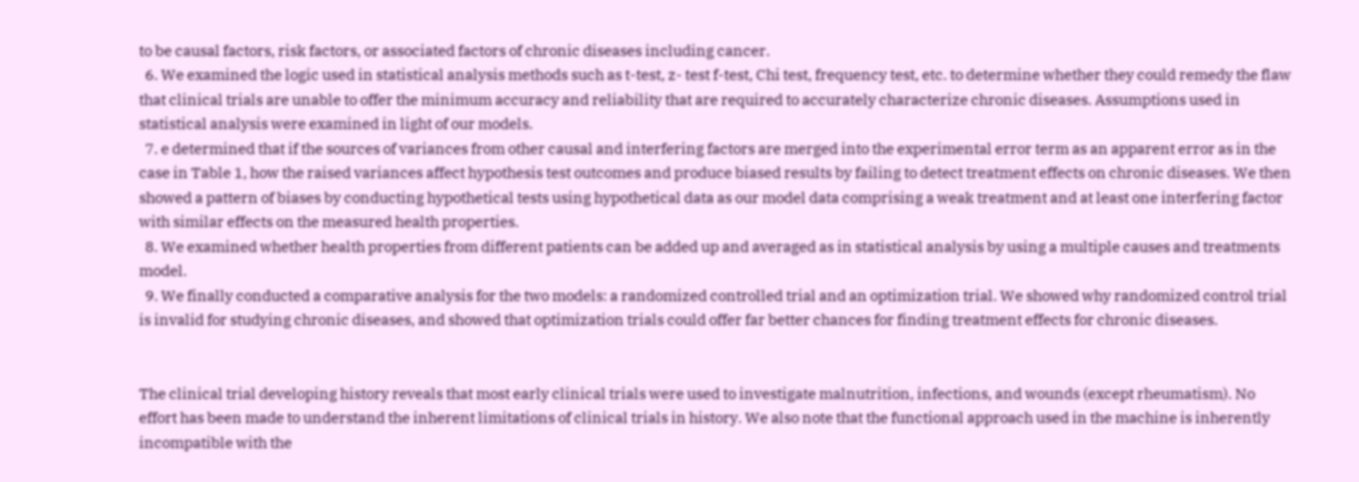to be causal factors, risk factors, or associated factors of chronic diseases including cancer.
  6. We examined the logic used in statistical analysis methods such as t-test, z- test f-test, Chi test, frequency test, etc. to determine whether they could remedy the flaw that clinical trials are unable to offer the minimum accuracy and reliability that are required to accurately characterize chronic diseases. Assumptions used in statistical analysis were examined in light of our models.
  7. e determined that if the sources of variances from other causal and interfering factors are merged into the experimental error term as an apparent error as in the case in Table 1, how the raised variances affect hypothesis test outcomes and produce biased results by failing to detect treatment effects on chronic diseases. We then showed a pattern of biases by conducting hypothetical tests using hypothetical data as our model data comprising a weak treatment and at least one interfering factor with similar effects on the measured health properties.
  8. We examined whether health properties from different patients can be added up and averaged as in statistical analysis by using a multiple causes and treatments model.
  9. We finally conducted a comparative analysis for the two models: a randomized controlled trial and an optimization trial. We showed why randomized control trial is invalid for studying chronic diseases, and showed that optimization trials could offer far better chances for finding treatment effects for chronic diseases.


The clinical trial developing history reveals that most early clinical trials were used to investigate malnutrition, infections, and wounds (except rheumatism). No effort has been made to understand the inherent limitations of clinical trials in history. We also note that the functional approach used in the machine is inherently incompatible with the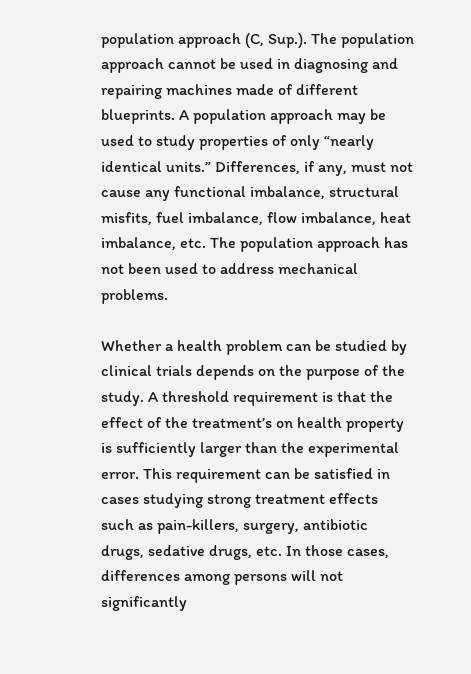population approach (C, Sup.). The population approach cannot be used in diagnosing and repairing machines made of different blueprints. A population approach may be used to study properties of only “nearly identical units.” Differences, if any, must not cause any functional imbalance, structural misfits, fuel imbalance, flow imbalance, heat imbalance, etc. The population approach has not been used to address mechanical problems.

Whether a health problem can be studied by clinical trials depends on the purpose of the study. A threshold requirement is that the effect of the treatment’s on health property is sufficiently larger than the experimental error. This requirement can be satisfied in cases studying strong treatment effects such as pain-killers, surgery, antibiotic drugs, sedative drugs, etc. In those cases, differences among persons will not significantly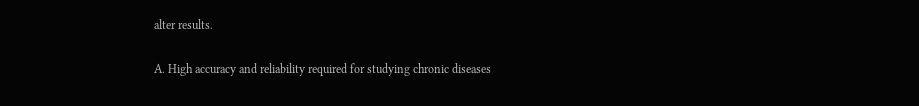alter results.

A. High accuracy and reliability required for studying chronic diseases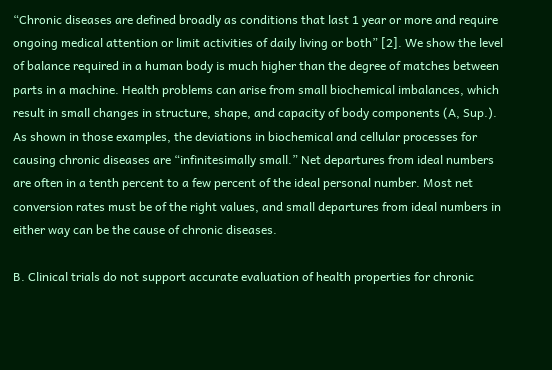“Chronic diseases are defined broadly as conditions that last 1 year or more and require ongoing medical attention or limit activities of daily living or both” [2]. We show the level of balance required in a human body is much higher than the degree of matches between parts in a machine. Health problems can arise from small biochemical imbalances, which result in small changes in structure, shape, and capacity of body components (A, Sup.). As shown in those examples, the deviations in biochemical and cellular processes for causing chronic diseases are “infinitesimally small.” Net departures from ideal numbers are often in a tenth percent to a few percent of the ideal personal number. Most net conversion rates must be of the right values, and small departures from ideal numbers in either way can be the cause of chronic diseases.

B. Clinical trials do not support accurate evaluation of health properties for chronic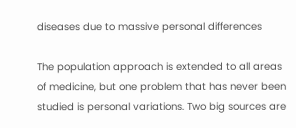diseases due to massive personal differences

The population approach is extended to all areas of medicine, but one problem that has never been studied is personal variations. Two big sources are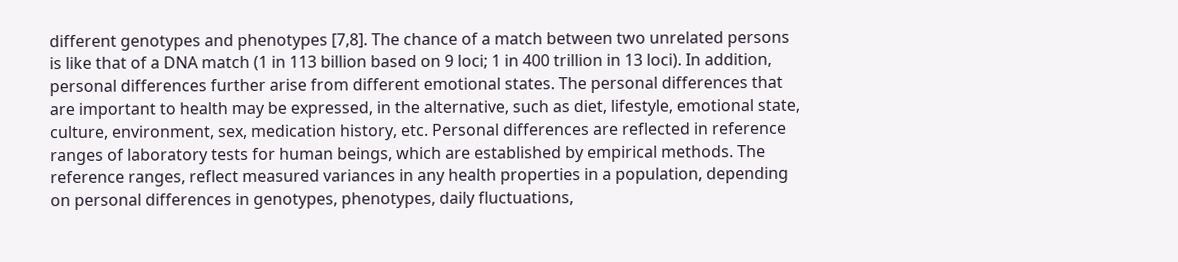different genotypes and phenotypes [7,8]. The chance of a match between two unrelated persons is like that of a DNA match (1 in 113 billion based on 9 loci; 1 in 400 trillion in 13 loci). In addition, personal differences further arise from different emotional states. The personal differences that are important to health may be expressed, in the alternative, such as diet, lifestyle, emotional state, culture, environment, sex, medication history, etc. Personal differences are reflected in reference ranges of laboratory tests for human beings, which are established by empirical methods. The reference ranges, reflect measured variances in any health properties in a population, depending on personal differences in genotypes, phenotypes, daily fluctuations,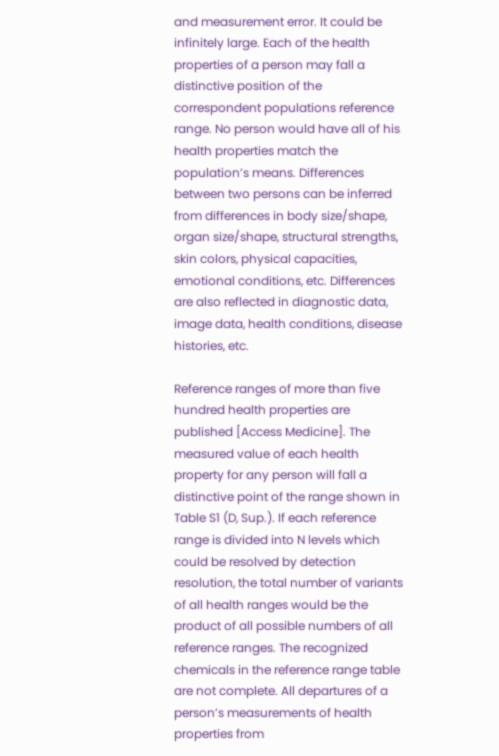and measurement error. It could be infinitely large. Each of the health properties of a person may fall a distinctive position of the correspondent populations reference range. No person would have all of his health properties match the population’s means. Differences between two persons can be inferred from differences in body size/shape, organ size/shape, structural strengths, skin colors, physical capacities, emotional conditions, etc. Differences are also reflected in diagnostic data, image data, health conditions, disease histories, etc.

Reference ranges of more than five hundred health properties are published [Access Medicine]. The measured value of each health property for any person will fall a distinctive point of the range shown in Table S1 (D, Sup.). If each reference range is divided into N levels which could be resolved by detection resolution, the total number of variants of all health ranges would be the product of all possible numbers of all reference ranges. The recognized chemicals in the reference range table are not complete. All departures of a person’s measurements of health properties from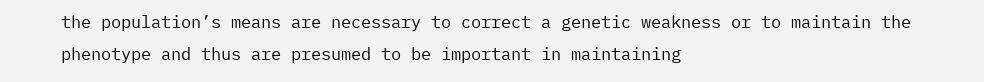the population’s means are necessary to correct a genetic weakness or to maintain the phenotype and thus are presumed to be important in maintaining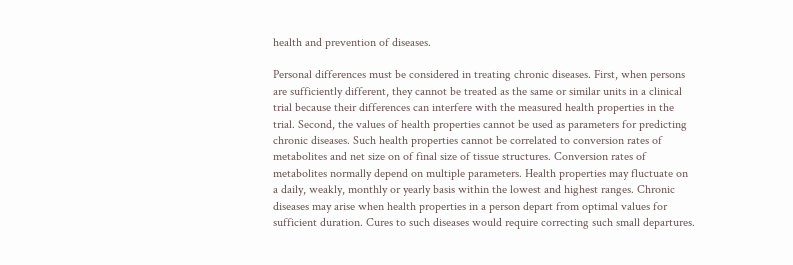health and prevention of diseases.

Personal differences must be considered in treating chronic diseases. First, when persons are sufficiently different, they cannot be treated as the same or similar units in a clinical trial because their differences can interfere with the measured health properties in the trial. Second, the values of health properties cannot be used as parameters for predicting chronic diseases. Such health properties cannot be correlated to conversion rates of metabolites and net size on of final size of tissue structures. Conversion rates of metabolites normally depend on multiple parameters. Health properties may fluctuate on a daily, weakly, monthly or yearly basis within the lowest and highest ranges. Chronic diseases may arise when health properties in a person depart from optimal values for sufficient duration. Cures to such diseases would require correcting such small departures.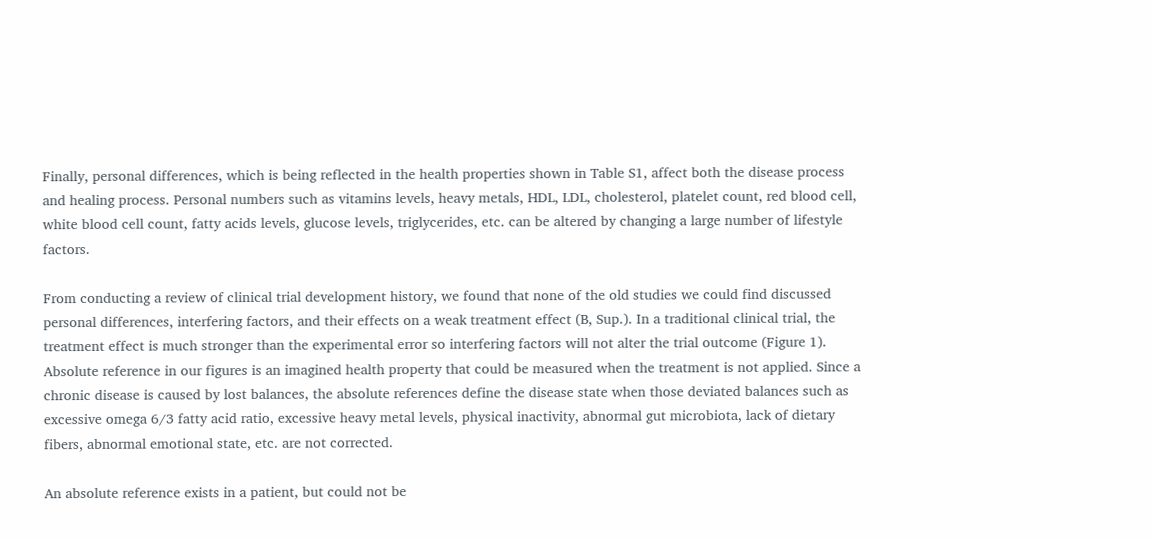Finally, personal differences, which is being reflected in the health properties shown in Table S1, affect both the disease process and healing process. Personal numbers such as vitamins levels, heavy metals, HDL, LDL, cholesterol, platelet count, red blood cell, white blood cell count, fatty acids levels, glucose levels, triglycerides, etc. can be altered by changing a large number of lifestyle factors.

From conducting a review of clinical trial development history, we found that none of the old studies we could find discussed personal differences, interfering factors, and their effects on a weak treatment effect (B, Sup.). In a traditional clinical trial, the treatment effect is much stronger than the experimental error so interfering factors will not alter the trial outcome (Figure 1). Absolute reference in our figures is an imagined health property that could be measured when the treatment is not applied. Since a chronic disease is caused by lost balances, the absolute references define the disease state when those deviated balances such as excessive omega 6/3 fatty acid ratio, excessive heavy metal levels, physical inactivity, abnormal gut microbiota, lack of dietary fibers, abnormal emotional state, etc. are not corrected.

An absolute reference exists in a patient, but could not be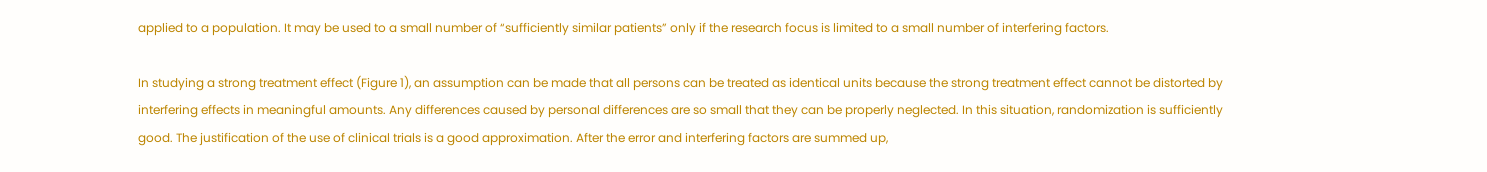applied to a population. It may be used to a small number of “sufficiently similar patients” only if the research focus is limited to a small number of interfering factors.

In studying a strong treatment effect (Figure 1), an assumption can be made that all persons can be treated as identical units because the strong treatment effect cannot be distorted by interfering effects in meaningful amounts. Any differences caused by personal differences are so small that they can be properly neglected. In this situation, randomization is sufficiently good. The justification of the use of clinical trials is a good approximation. After the error and interfering factors are summed up,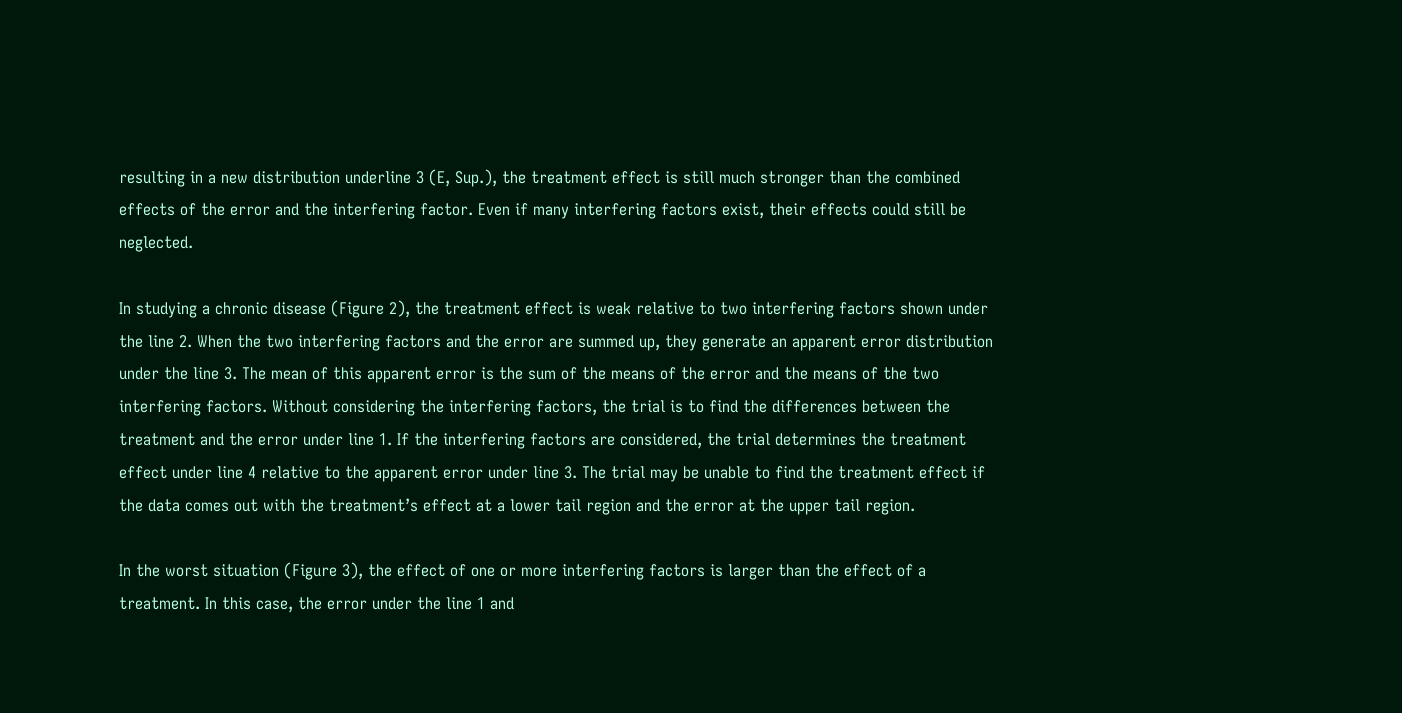resulting in a new distribution underline 3 (E, Sup.), the treatment effect is still much stronger than the combined effects of the error and the interfering factor. Even if many interfering factors exist, their effects could still be neglected.

In studying a chronic disease (Figure 2), the treatment effect is weak relative to two interfering factors shown under the line 2. When the two interfering factors and the error are summed up, they generate an apparent error distribution under the line 3. The mean of this apparent error is the sum of the means of the error and the means of the two interfering factors. Without considering the interfering factors, the trial is to find the differences between the treatment and the error under line 1. If the interfering factors are considered, the trial determines the treatment effect under line 4 relative to the apparent error under line 3. The trial may be unable to find the treatment effect if the data comes out with the treatment’s effect at a lower tail region and the error at the upper tail region.

In the worst situation (Figure 3), the effect of one or more interfering factors is larger than the effect of a treatment. In this case, the error under the line 1 and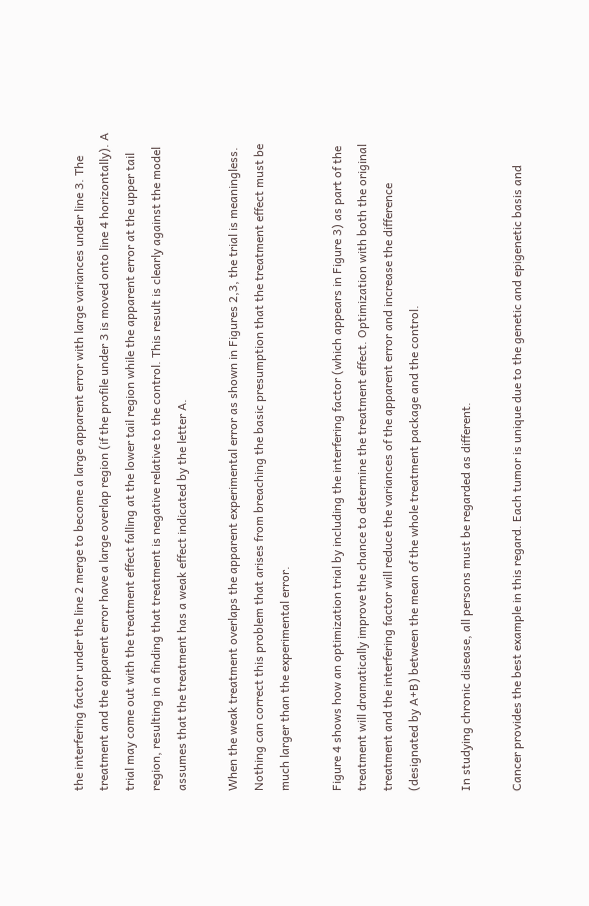the interfering factor under the line 2 merge to become a large apparent error with large variances under line 3. The treatment and the apparent error have a large overlap region (if the profile under 3 is moved onto line 4 horizontally). A trial may come out with the treatment effect falling at the lower tail region while the apparent error at the upper tail region, resulting in a finding that treatment is negative relative to the control. This result is clearly against the model assumes that the treatment has a weak effect indicated by the letter A.

When the weak treatment overlaps the apparent experimental error as shown in Figures 2,3, the trial is meaningless. Nothing can correct this problem that arises from breaching the basic presumption that the treatment effect must be much larger than the experimental error.

Figure 4 shows how an optimization trial by including the interfering factor (which appears in Figure 3) as part of the treatment will dramatically improve the chance to determine the treatment effect. Optimization with both the original treatment and the interfering factor will reduce the variances of the apparent error and increase the difference (designated by A+B) between the mean of the whole treatment package and the control.

In studying chronic disease, all persons must be regarded as different.

Cancer provides the best example in this regard. Each tumor is unique due to the genetic and epigenetic basis and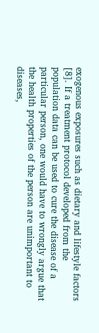exogenous exposures such as dietary and lifestyle factors [8]. If a treatment protocol developed from the population data can be used to cure the disease of a particular person, one would have to wrongly argue that the health properties of the person are unimportant to diseases,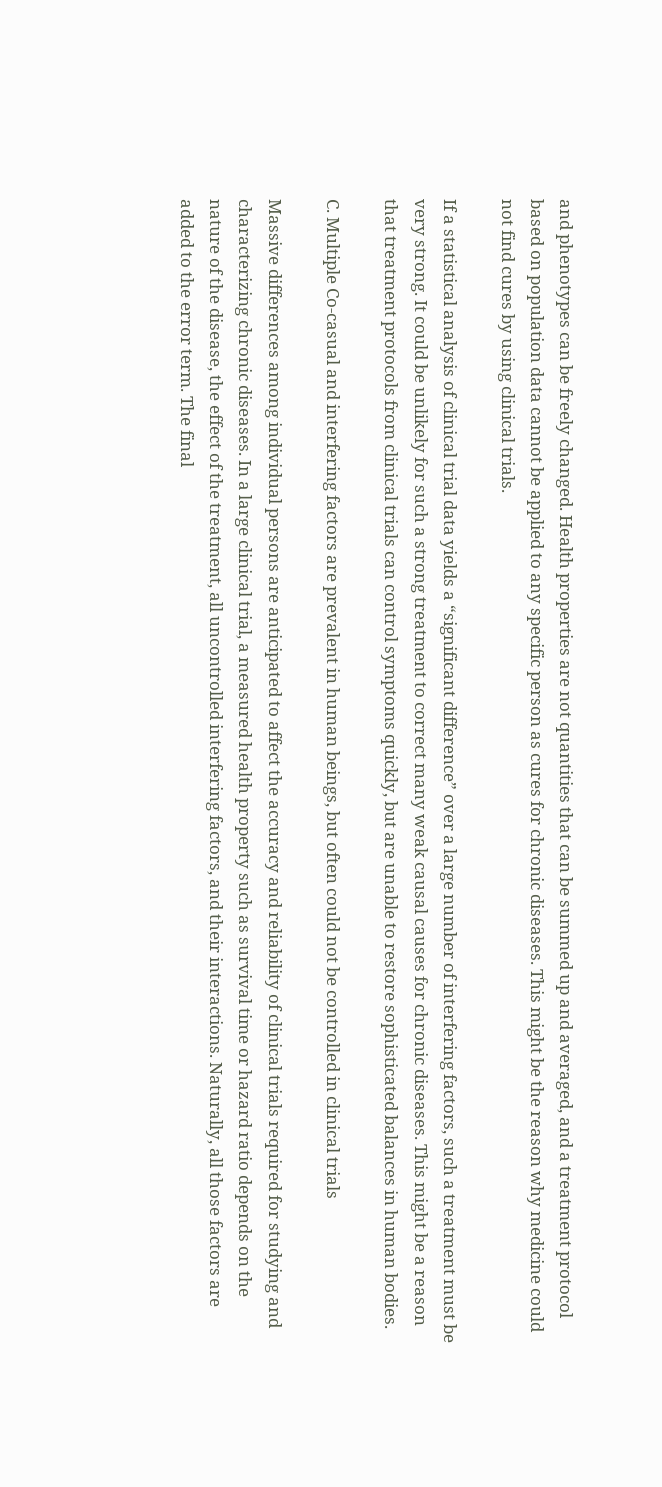and phenotypes can be freely changed. Health properties are not quantities that can be summed up and averaged, and a treatment protocol based on population data cannot be applied to any specific person as cures for chronic diseases. This might be the reason why medicine could not find cures by using clinical trials.

If a statistical analysis of clinical trial data yields a “significant difference” over a large number of interfering factors, such a treatment must be very strong. It could be unlikely for such a strong treatment to correct many weak causal causes for chronic diseases. This might be a reason that treatment protocols from clinical trials can control symptoms quickly, but are unable to restore sophisticated balances in human bodies.

C. Multiple Co-casual and interfering factors are prevalent in human beings, but often could not be controlled in clinical trials

Massive differences among individual persons are anticipated to affect the accuracy and reliability of clinical trials required for studying and characterizing chronic diseases. In a large clinical trial, a measured health property such as survival time or hazard ratio depends on the nature of the disease, the effect of the treatment, all uncontrolled interfering factors, and their interactions. Naturally, all those factors are added to the error term. The final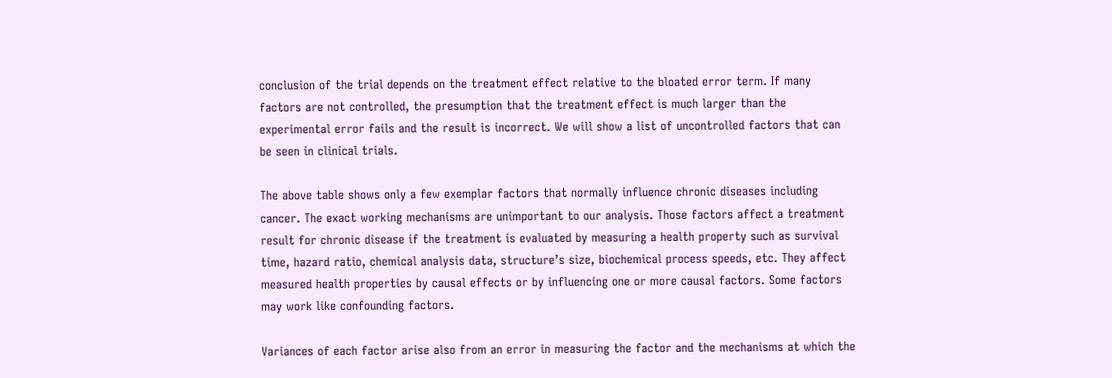conclusion of the trial depends on the treatment effect relative to the bloated error term. If many factors are not controlled, the presumption that the treatment effect is much larger than the experimental error fails and the result is incorrect. We will show a list of uncontrolled factors that can be seen in clinical trials.

The above table shows only a few exemplar factors that normally influence chronic diseases including cancer. The exact working mechanisms are unimportant to our analysis. Those factors affect a treatment result for chronic disease if the treatment is evaluated by measuring a health property such as survival time, hazard ratio, chemical analysis data, structure’s size, biochemical process speeds, etc. They affect measured health properties by causal effects or by influencing one or more causal factors. Some factors may work like confounding factors.

Variances of each factor arise also from an error in measuring the factor and the mechanisms at which the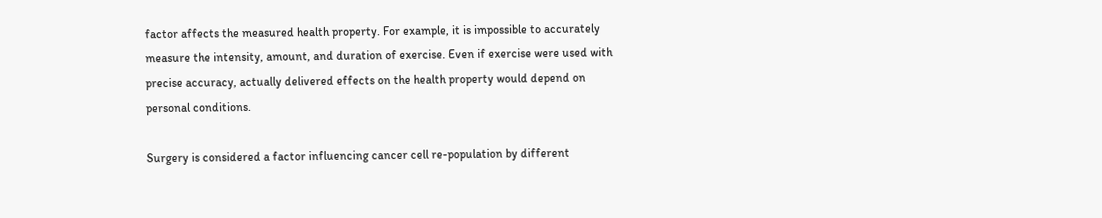factor affects the measured health property. For example, it is impossible to accurately measure the intensity, amount, and duration of exercise. Even if exercise were used with precise accuracy, actually delivered effects on the health property would depend on personal conditions.

Surgery is considered a factor influencing cancer cell re-population by different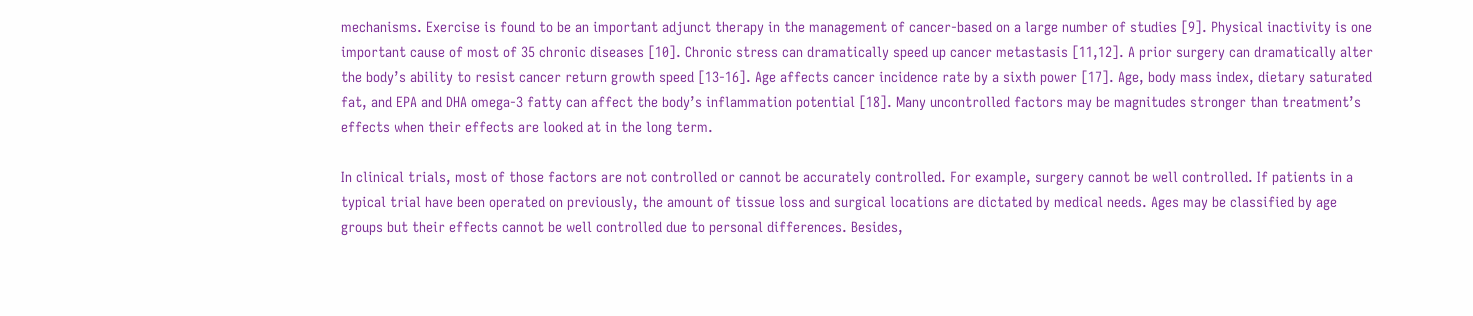mechanisms. Exercise is found to be an important adjunct therapy in the management of cancer-based on a large number of studies [9]. Physical inactivity is one important cause of most of 35 chronic diseases [10]. Chronic stress can dramatically speed up cancer metastasis [11,12]. A prior surgery can dramatically alter the body’s ability to resist cancer return growth speed [13-16]. Age affects cancer incidence rate by a sixth power [17]. Age, body mass index, dietary saturated fat, and EPA and DHA omega-3 fatty can affect the body’s inflammation potential [18]. Many uncontrolled factors may be magnitudes stronger than treatment’s effects when their effects are looked at in the long term.

In clinical trials, most of those factors are not controlled or cannot be accurately controlled. For example, surgery cannot be well controlled. If patients in a typical trial have been operated on previously, the amount of tissue loss and surgical locations are dictated by medical needs. Ages may be classified by age groups but their effects cannot be well controlled due to personal differences. Besides,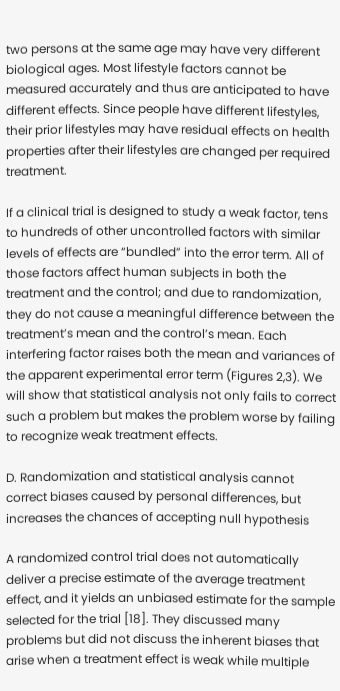two persons at the same age may have very different biological ages. Most lifestyle factors cannot be measured accurately and thus are anticipated to have different effects. Since people have different lifestyles, their prior lifestyles may have residual effects on health properties after their lifestyles are changed per required treatment.

If a clinical trial is designed to study a weak factor, tens to hundreds of other uncontrolled factors with similar levels of effects are “bundled” into the error term. All of those factors affect human subjects in both the treatment and the control; and due to randomization, they do not cause a meaningful difference between the treatment’s mean and the control’s mean. Each interfering factor raises both the mean and variances of the apparent experimental error term (Figures 2,3). We will show that statistical analysis not only fails to correct such a problem but makes the problem worse by failing to recognize weak treatment effects.

D. Randomization and statistical analysis cannot correct biases caused by personal differences, but increases the chances of accepting null hypothesis

A randomized control trial does not automatically deliver a precise estimate of the average treatment effect, and it yields an unbiased estimate for the sample selected for the trial [18]. They discussed many problems but did not discuss the inherent biases that arise when a treatment effect is weak while multiple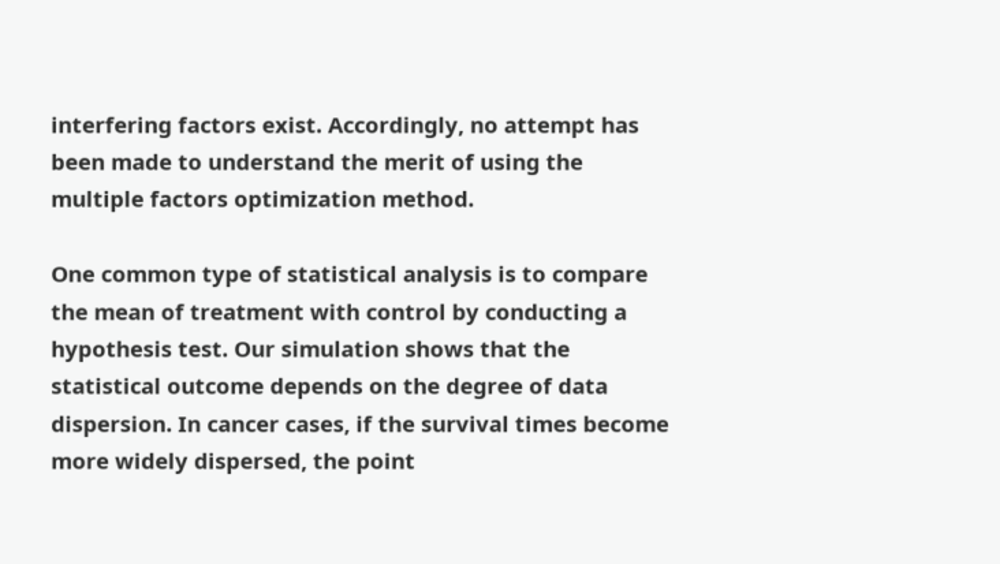interfering factors exist. Accordingly, no attempt has been made to understand the merit of using the multiple factors optimization method.

One common type of statistical analysis is to compare the mean of treatment with control by conducting a hypothesis test. Our simulation shows that the statistical outcome depends on the degree of data dispersion. In cancer cases, if the survival times become more widely dispersed, the point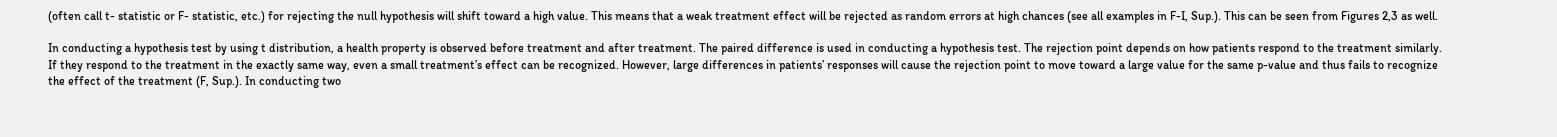(often call t- statistic or F- statistic, etc.) for rejecting the null hypothesis will shift toward a high value. This means that a weak treatment effect will be rejected as random errors at high chances (see all examples in F-I, Sup.). This can be seen from Figures 2,3 as well.

In conducting a hypothesis test by using t distribution, a health property is observed before treatment and after treatment. The paired difference is used in conducting a hypothesis test. The rejection point depends on how patients respond to the treatment similarly. If they respond to the treatment in the exactly same way, even a small treatment’s effect can be recognized. However, large differences in patients’ responses will cause the rejection point to move toward a large value for the same p-value and thus fails to recognize the effect of the treatment (F, Sup.). In conducting two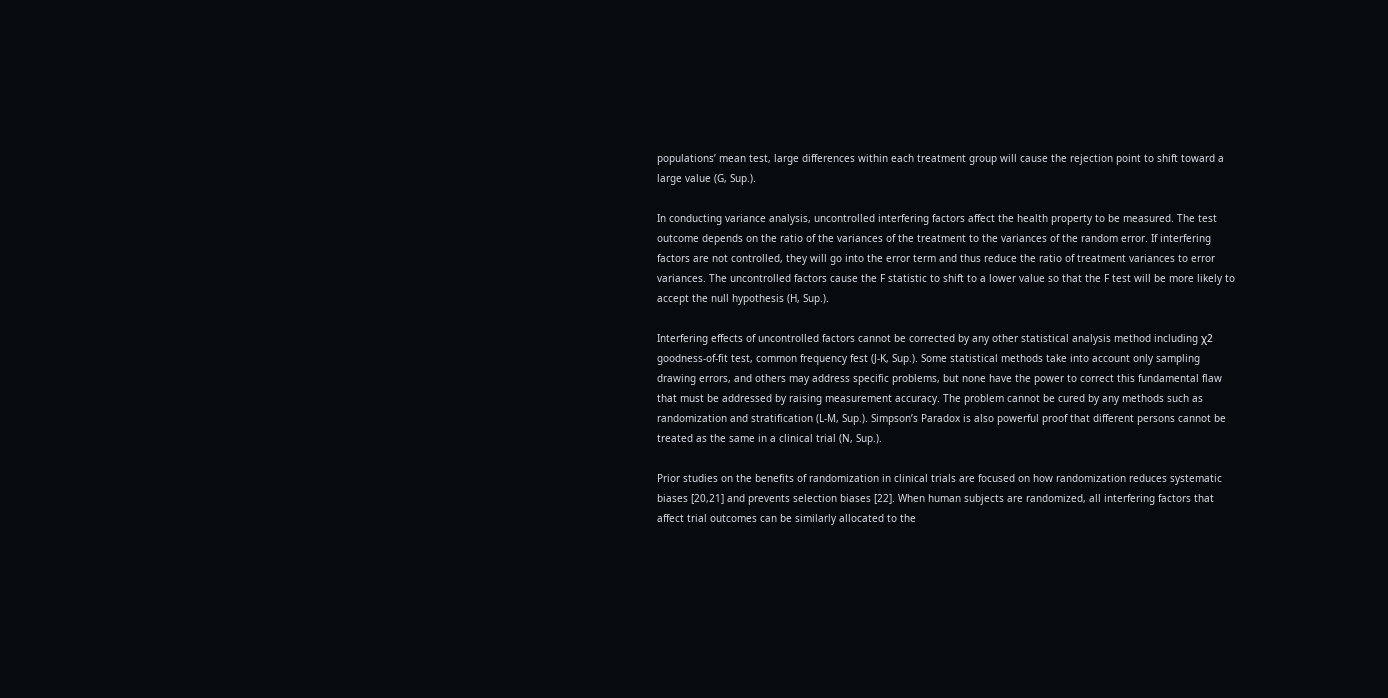populations’ mean test, large differences within each treatment group will cause the rejection point to shift toward a large value (G, Sup.).

In conducting variance analysis, uncontrolled interfering factors affect the health property to be measured. The test outcome depends on the ratio of the variances of the treatment to the variances of the random error. If interfering factors are not controlled, they will go into the error term and thus reduce the ratio of treatment variances to error variances. The uncontrolled factors cause the F statistic to shift to a lower value so that the F test will be more likely to accept the null hypothesis (H, Sup.).

Interfering effects of uncontrolled factors cannot be corrected by any other statistical analysis method including χ2 goodness-of-fit test, common frequency fest (J-K, Sup.). Some statistical methods take into account only sampling drawing errors, and others may address specific problems, but none have the power to correct this fundamental flaw that must be addressed by raising measurement accuracy. The problem cannot be cured by any methods such as randomization and stratification (L-M, Sup.). Simpson’s Paradox is also powerful proof that different persons cannot be treated as the same in a clinical trial (N, Sup.).

Prior studies on the benefits of randomization in clinical trials are focused on how randomization reduces systematic biases [20,21] and prevents selection biases [22]. When human subjects are randomized, all interfering factors that affect trial outcomes can be similarly allocated to the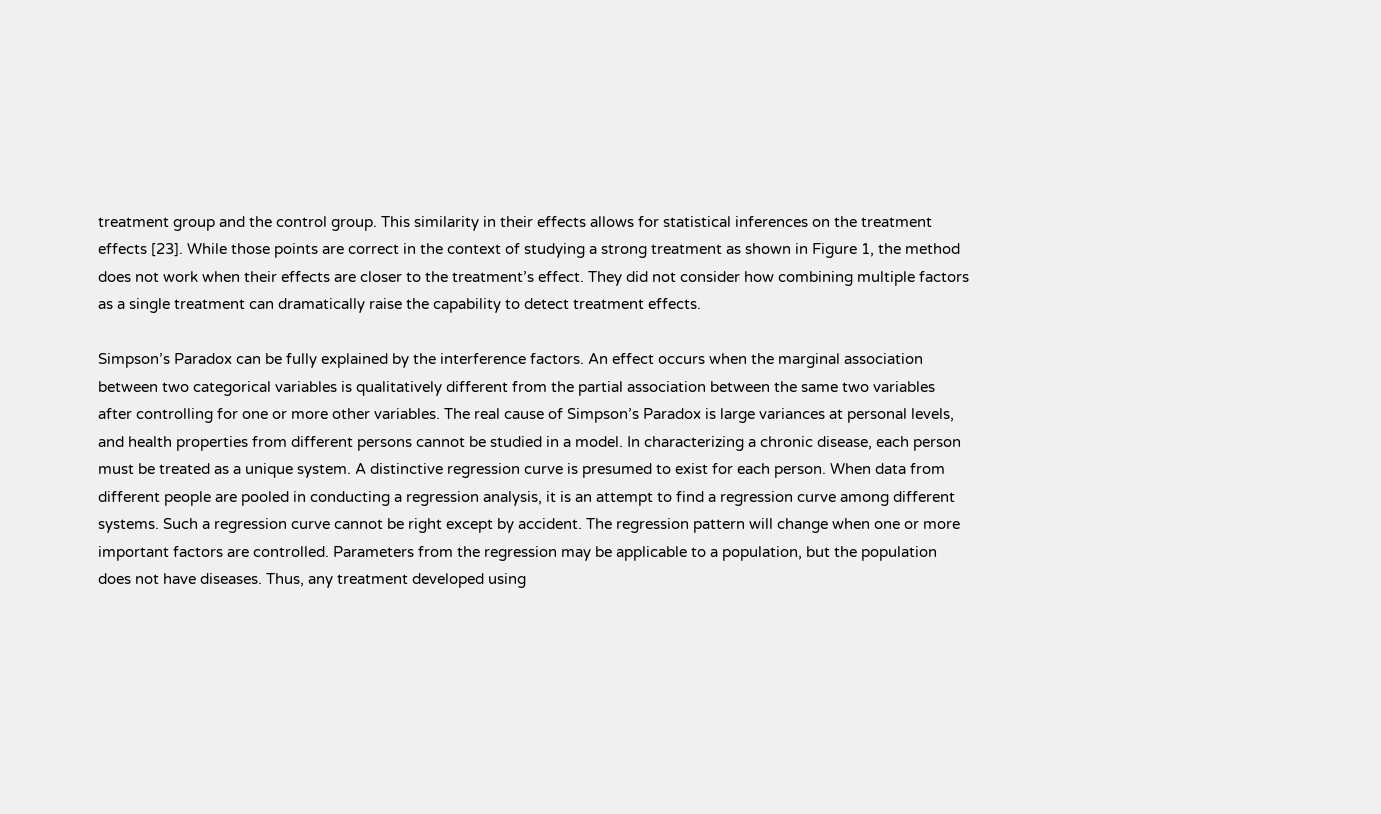treatment group and the control group. This similarity in their effects allows for statistical inferences on the treatment effects [23]. While those points are correct in the context of studying a strong treatment as shown in Figure 1, the method does not work when their effects are closer to the treatment’s effect. They did not consider how combining multiple factors as a single treatment can dramatically raise the capability to detect treatment effects.

Simpson’s Paradox can be fully explained by the interference factors. An effect occurs when the marginal association between two categorical variables is qualitatively different from the partial association between the same two variables after controlling for one or more other variables. The real cause of Simpson’s Paradox is large variances at personal levels, and health properties from different persons cannot be studied in a model. In characterizing a chronic disease, each person must be treated as a unique system. A distinctive regression curve is presumed to exist for each person. When data from different people are pooled in conducting a regression analysis, it is an attempt to find a regression curve among different systems. Such a regression curve cannot be right except by accident. The regression pattern will change when one or more important factors are controlled. Parameters from the regression may be applicable to a population, but the population does not have diseases. Thus, any treatment developed using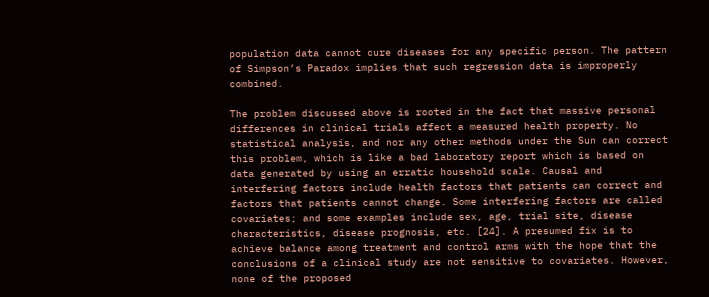population data cannot cure diseases for any specific person. The pattern of Simpson’s Paradox implies that such regression data is improperly combined.

The problem discussed above is rooted in the fact that massive personal differences in clinical trials affect a measured health property. No statistical analysis, and nor any other methods under the Sun can correct this problem, which is like a bad laboratory report which is based on data generated by using an erratic household scale. Causal and interfering factors include health factors that patients can correct and factors that patients cannot change. Some interfering factors are called covariates; and some examples include sex, age, trial site, disease characteristics, disease prognosis, etc. [24]. A presumed fix is to achieve balance among treatment and control arms with the hope that the conclusions of a clinical study are not sensitive to covariates. However, none of the proposed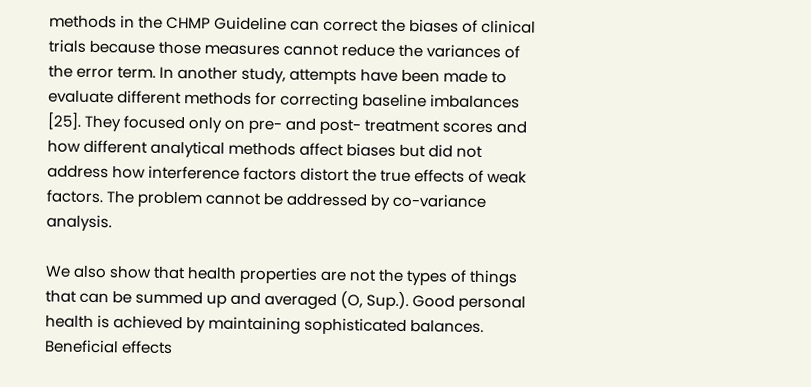methods in the CHMP Guideline can correct the biases of clinical trials because those measures cannot reduce the variances of the error term. In another study, attempts have been made to evaluate different methods for correcting baseline imbalances [25]. They focused only on pre- and post- treatment scores and how different analytical methods affect biases but did not address how interference factors distort the true effects of weak factors. The problem cannot be addressed by co-variance analysis.

We also show that health properties are not the types of things that can be summed up and averaged (O, Sup.). Good personal health is achieved by maintaining sophisticated balances. Beneficial effects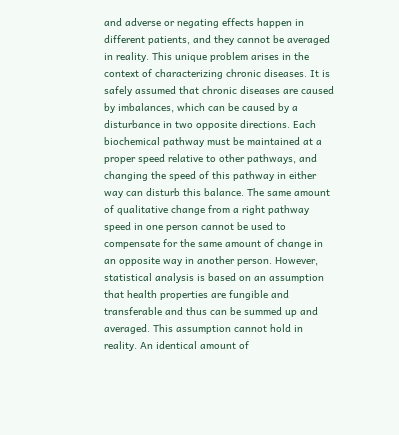and adverse or negating effects happen in different patients, and they cannot be averaged in reality. This unique problem arises in the context of characterizing chronic diseases. It is safely assumed that chronic diseases are caused by imbalances, which can be caused by a disturbance in two opposite directions. Each biochemical pathway must be maintained at a proper speed relative to other pathways, and changing the speed of this pathway in either way can disturb this balance. The same amount of qualitative change from a right pathway speed in one person cannot be used to compensate for the same amount of change in an opposite way in another person. However, statistical analysis is based on an assumption that health properties are fungible and transferable and thus can be summed up and averaged. This assumption cannot hold in reality. An identical amount of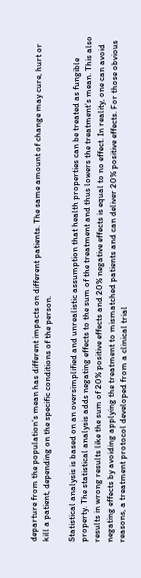departure from the population’s mean has different impacts on different patients. The same amount of change may cure, hurt or kill a patient, depending on the specific conditions of the person.

Statistical analysis is based on an oversimplified and unrealistic assumption that health properties can be treated as fungible property. The statistical analysis adds negating effects to the sum of the treatment and thus lowers the treatment’s mean. This also results in wrong results like the sum of 20% positive effects and 20% negative effects is equal to no effect. In reality, one can avoid negating effects by avoiding applying the treatment to mismatched patients and can deliver 20% positive effects. For those obvious reasons, a treatment protocol developed from a clinical trial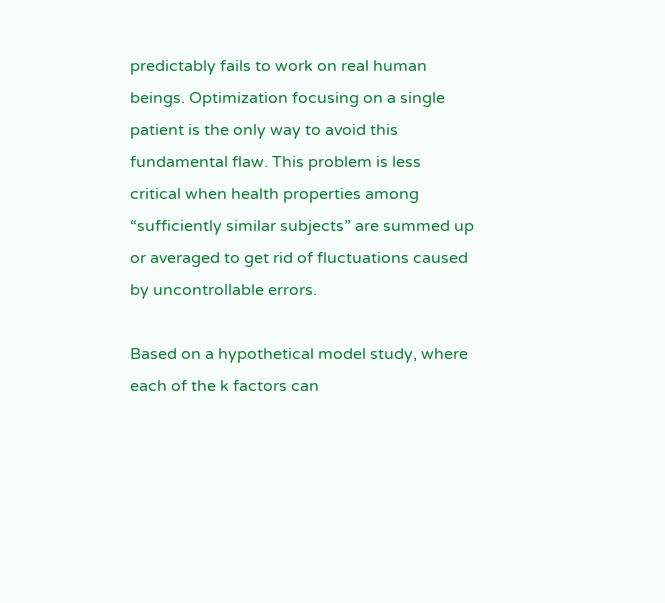predictably fails to work on real human beings. Optimization focusing on a single patient is the only way to avoid this fundamental flaw. This problem is less critical when health properties among “sufficiently similar subjects” are summed up or averaged to get rid of fluctuations caused by uncontrollable errors.

Based on a hypothetical model study, where each of the k factors can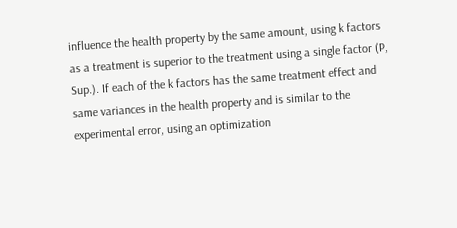influence the health property by the same amount, using k factors as a treatment is superior to the treatment using a single factor (P, Sup.). If each of the k factors has the same treatment effect and same variances in the health property and is similar to the experimental error, using an optimization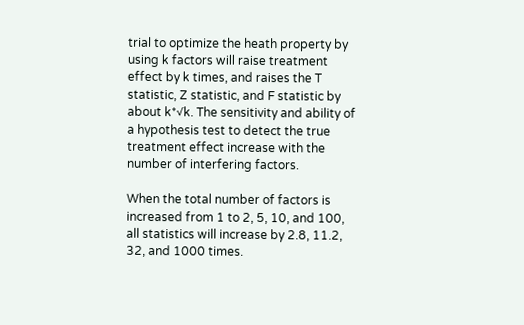trial to optimize the heath property by using k factors will raise treatment effect by k times, and raises the T statistic, Z statistic, and F statistic by about k*√k. The sensitivity and ability of a hypothesis test to detect the true treatment effect increase with the number of interfering factors.

When the total number of factors is increased from 1 to 2, 5, 10, and 100, all statistics will increase by 2.8, 11.2, 32, and 1000 times.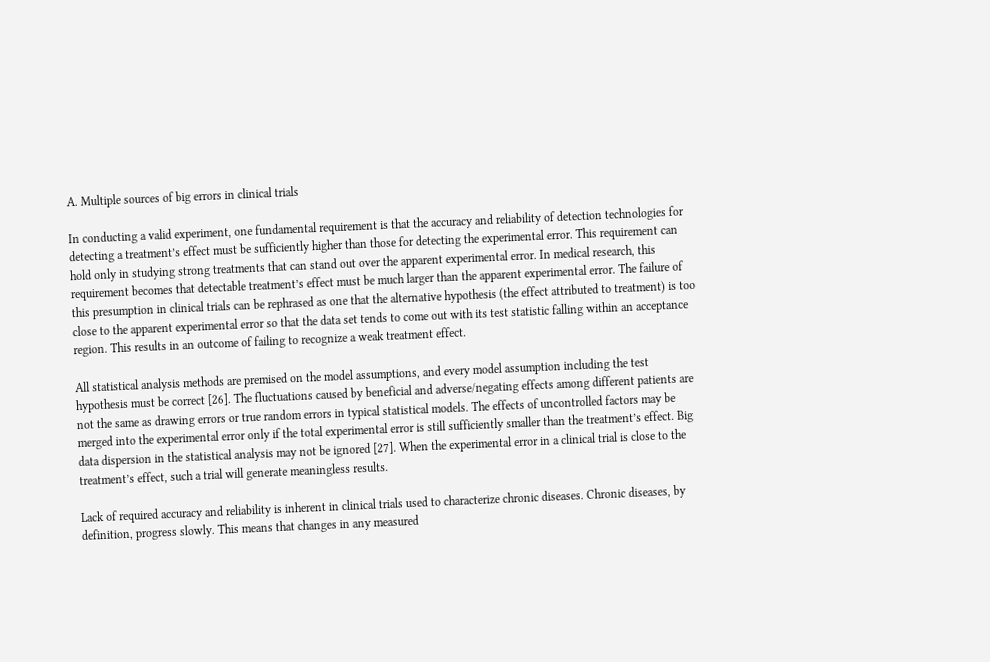A. Multiple sources of big errors in clinical trials

In conducting a valid experiment, one fundamental requirement is that the accuracy and reliability of detection technologies for detecting a treatment’s effect must be sufficiently higher than those for detecting the experimental error. This requirement can hold only in studying strong treatments that can stand out over the apparent experimental error. In medical research, this requirement becomes that detectable treatment’s effect must be much larger than the apparent experimental error. The failure of this presumption in clinical trials can be rephrased as one that the alternative hypothesis (the effect attributed to treatment) is too close to the apparent experimental error so that the data set tends to come out with its test statistic falling within an acceptance region. This results in an outcome of failing to recognize a weak treatment effect.

All statistical analysis methods are premised on the model assumptions, and every model assumption including the test hypothesis must be correct [26]. The fluctuations caused by beneficial and adverse/negating effects among different patients are not the same as drawing errors or true random errors in typical statistical models. The effects of uncontrolled factors may be merged into the experimental error only if the total experimental error is still sufficiently smaller than the treatment’s effect. Big data dispersion in the statistical analysis may not be ignored [27]. When the experimental error in a clinical trial is close to the treatment’s effect, such a trial will generate meaningless results.

Lack of required accuracy and reliability is inherent in clinical trials used to characterize chronic diseases. Chronic diseases, by definition, progress slowly. This means that changes in any measured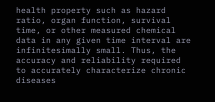health property such as hazard ratio, organ function, survival time, or other measured chemical data in any given time interval are infinitesimally small. Thus, the accuracy and reliability required to accurately characterize chronic diseases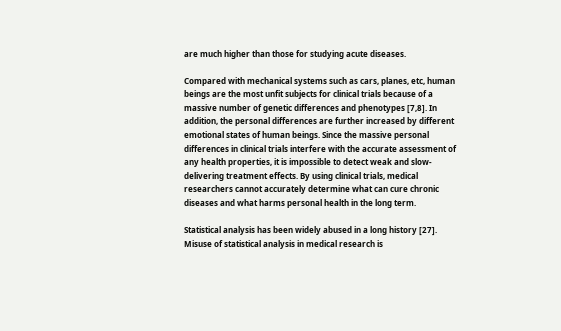are much higher than those for studying acute diseases.

Compared with mechanical systems such as cars, planes, etc, human beings are the most unfit subjects for clinical trials because of a massive number of genetic differences and phenotypes [7,8]. In addition, the personal differences are further increased by different emotional states of human beings. Since the massive personal differences in clinical trials interfere with the accurate assessment of any health properties, it is impossible to detect weak and slow-delivering treatment effects. By using clinical trials, medical researchers cannot accurately determine what can cure chronic diseases and what harms personal health in the long term.

Statistical analysis has been widely abused in a long history [27]. Misuse of statistical analysis in medical research is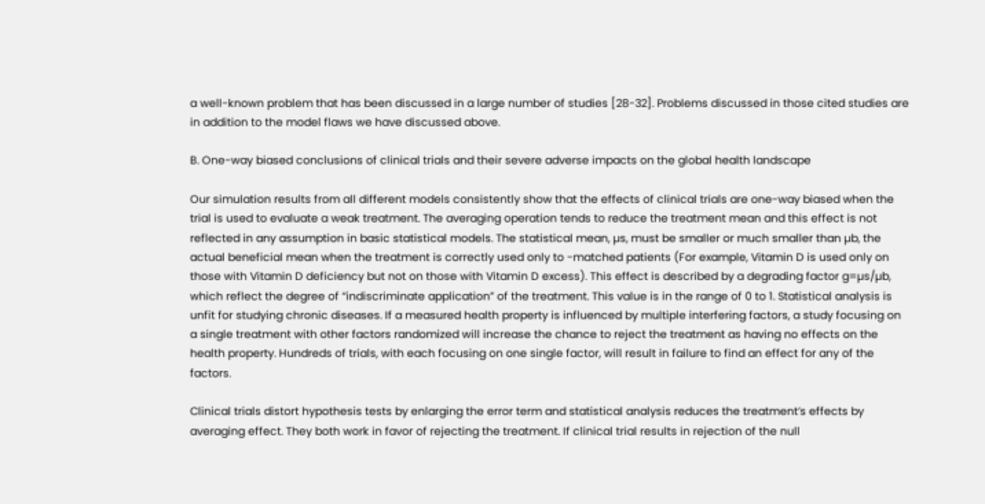a well-known problem that has been discussed in a large number of studies [28-32]. Problems discussed in those cited studies are in addition to the model flaws we have discussed above.

B. One-way biased conclusions of clinical trials and their severe adverse impacts on the global health landscape

Our simulation results from all different models consistently show that the effects of clinical trials are one-way biased when the trial is used to evaluate a weak treatment. The averaging operation tends to reduce the treatment mean and this effect is not reflected in any assumption in basic statistical models. The statistical mean, µs, must be smaller or much smaller than µb, the actual beneficial mean when the treatment is correctly used only to -matched patients (For example, Vitamin D is used only on those with Vitamin D deficiency but not on those with Vitamin D excess). This effect is described by a degrading factor g=µs/µb, which reflect the degree of “indiscriminate application” of the treatment. This value is in the range of 0 to 1. Statistical analysis is unfit for studying chronic diseases. If a measured health property is influenced by multiple interfering factors, a study focusing on a single treatment with other factors randomized will increase the chance to reject the treatment as having no effects on the health property. Hundreds of trials, with each focusing on one single factor, will result in failure to find an effect for any of the factors.

Clinical trials distort hypothesis tests by enlarging the error term and statistical analysis reduces the treatment’s effects by averaging effect. They both work in favor of rejecting the treatment. If clinical trial results in rejection of the null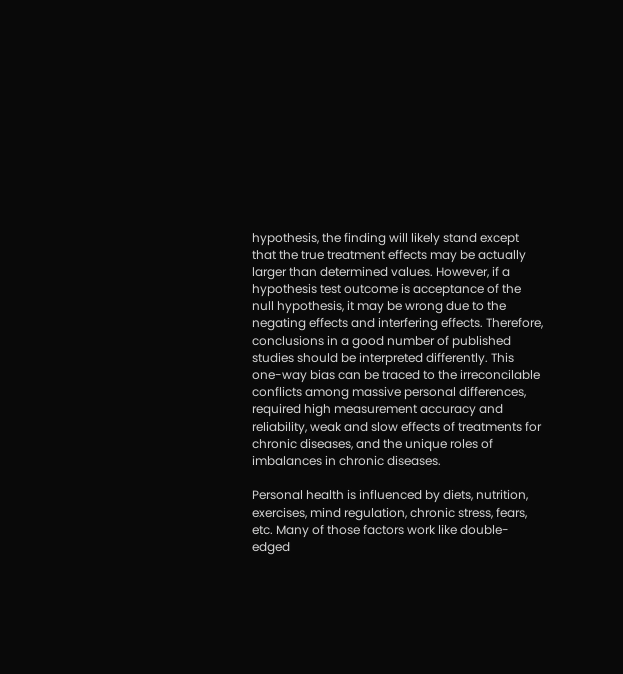hypothesis, the finding will likely stand except that the true treatment effects may be actually larger than determined values. However, if a hypothesis test outcome is acceptance of the null hypothesis, it may be wrong due to the negating effects and interfering effects. Therefore, conclusions in a good number of published studies should be interpreted differently. This one-way bias can be traced to the irreconcilable conflicts among massive personal differences, required high measurement accuracy and reliability, weak and slow effects of treatments for chronic diseases, and the unique roles of imbalances in chronic diseases.

Personal health is influenced by diets, nutrition, exercises, mind regulation, chronic stress, fears, etc. Many of those factors work like double-edged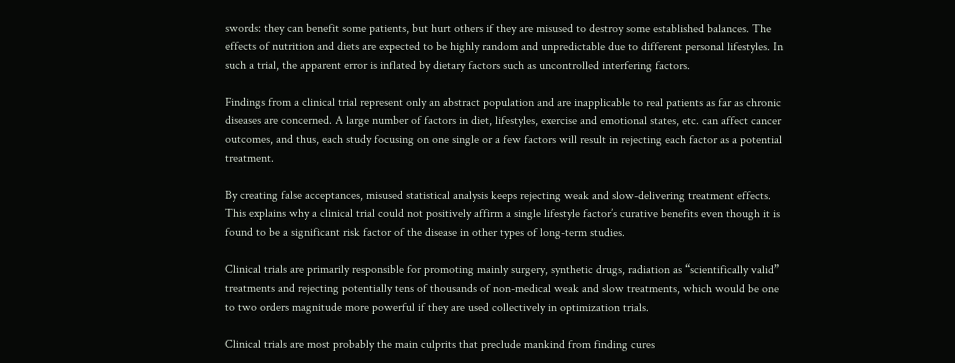swords: they can benefit some patients, but hurt others if they are misused to destroy some established balances. The effects of nutrition and diets are expected to be highly random and unpredictable due to different personal lifestyles. In such a trial, the apparent error is inflated by dietary factors such as uncontrolled interfering factors.

Findings from a clinical trial represent only an abstract population and are inapplicable to real patients as far as chronic diseases are concerned. A large number of factors in diet, lifestyles, exercise and emotional states, etc. can affect cancer outcomes, and thus, each study focusing on one single or a few factors will result in rejecting each factor as a potential treatment.

By creating false acceptances, misused statistical analysis keeps rejecting weak and slow-delivering treatment effects. This explains why a clinical trial could not positively affirm a single lifestyle factor’s curative benefits even though it is found to be a significant risk factor of the disease in other types of long-term studies.

Clinical trials are primarily responsible for promoting mainly surgery, synthetic drugs, radiation as “scientifically valid” treatments and rejecting potentially tens of thousands of non-medical weak and slow treatments, which would be one to two orders magnitude more powerful if they are used collectively in optimization trials.

Clinical trials are most probably the main culprits that preclude mankind from finding cures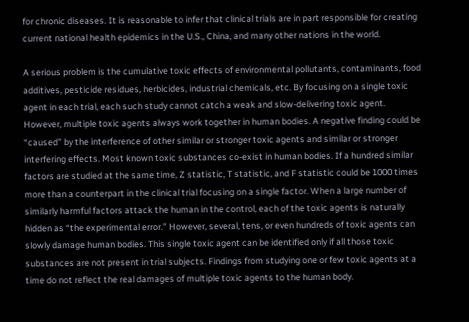for chronic diseases. It is reasonable to infer that clinical trials are in part responsible for creating current national health epidemics in the U.S., China, and many other nations in the world.

A serious problem is the cumulative toxic effects of environmental pollutants, contaminants, food additives, pesticide residues, herbicides, industrial chemicals, etc. By focusing on a single toxic agent in each trial, each such study cannot catch a weak and slow-delivering toxic agent. However, multiple toxic agents always work together in human bodies. A negative finding could be “caused” by the interference of other similar or stronger toxic agents and similar or stronger interfering effects. Most known toxic substances co-exist in human bodies. If a hundred similar factors are studied at the same time, Z statistic, T statistic, and F statistic could be 1000 times more than a counterpart in the clinical trial focusing on a single factor. When a large number of similarly harmful factors attack the human in the control, each of the toxic agents is naturally hidden as “the experimental error.” However, several, tens, or even hundreds of toxic agents can slowly damage human bodies. This single toxic agent can be identified only if all those toxic substances are not present in trial subjects. Findings from studying one or few toxic agents at a time do not reflect the real damages of multiple toxic agents to the human body.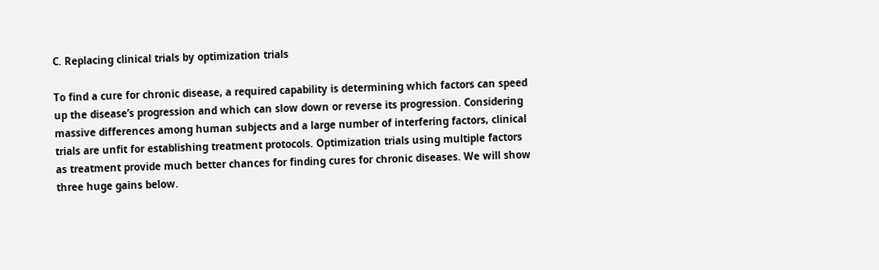C. Replacing clinical trials by optimization trials

To find a cure for chronic disease, a required capability is determining which factors can speed up the disease’s progression and which can slow down or reverse its progression. Considering massive differences among human subjects and a large number of interfering factors, clinical trials are unfit for establishing treatment protocols. Optimization trials using multiple factors as treatment provide much better chances for finding cures for chronic diseases. We will show three huge gains below.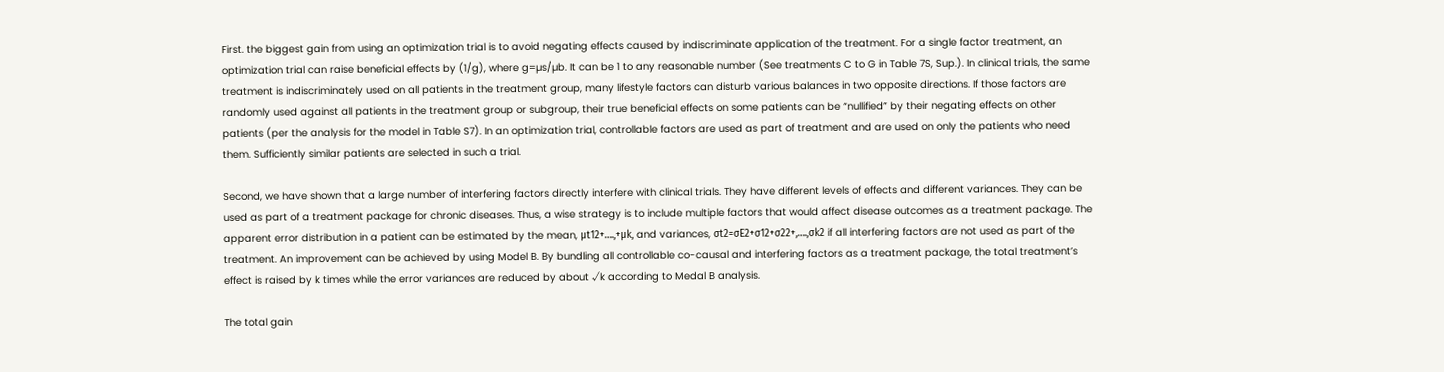First. the biggest gain from using an optimization trial is to avoid negating effects caused by indiscriminate application of the treatment. For a single factor treatment, an optimization trial can raise beneficial effects by (1/g), where g=µs/µb. It can be 1 to any reasonable number (See treatments C to G in Table 7S, Sup.). In clinical trials, the same treatment is indiscriminately used on all patients in the treatment group, many lifestyle factors can disturb various balances in two opposite directions. If those factors are randomly used against all patients in the treatment group or subgroup, their true beneficial effects on some patients can be “nullified” by their negating effects on other patients (per the analysis for the model in Table S7). In an optimization trial, controllable factors are used as part of treatment and are used on only the patients who need them. Sufficiently similar patients are selected in such a trial.

Second, we have shown that a large number of interfering factors directly interfere with clinical trials. They have different levels of effects and different variances. They can be used as part of a treatment package for chronic diseases. Thus, a wise strategy is to include multiple factors that would affect disease outcomes as a treatment package. The apparent error distribution in a patient can be estimated by the mean, μt12+….,+μk, and variances, σt2=σE2+σ12+σ22+,….,σk2 if all interfering factors are not used as part of the treatment. An improvement can be achieved by using Model B. By bundling all controllable co-causal and interfering factors as a treatment package, the total treatment’s effect is raised by k times while the error variances are reduced by about √k according to Medal B analysis.

The total gain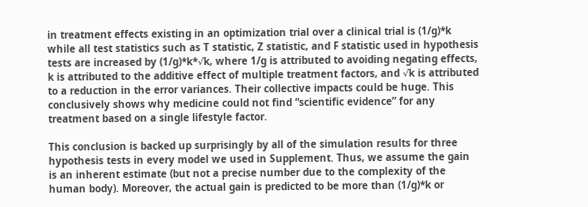in treatment effects existing in an optimization trial over a clinical trial is (1/g)*k while all test statistics such as T statistic, Z statistic, and F statistic used in hypothesis tests are increased by (1/g)*k*√k, where 1/g is attributed to avoiding negating effects, k is attributed to the additive effect of multiple treatment factors, and √k is attributed to a reduction in the error variances. Their collective impacts could be huge. This conclusively shows why medicine could not find “scientific evidence” for any treatment based on a single lifestyle factor.

This conclusion is backed up surprisingly by all of the simulation results for three hypothesis tests in every model we used in Supplement. Thus, we assume the gain is an inherent estimate (but not a precise number due to the complexity of the human body). Moreover, the actual gain is predicted to be more than (1/g)*k or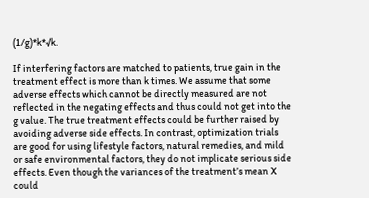(1/g)*k*√k.

If interfering factors are matched to patients, true gain in the treatment effect is more than k times. We assume that some adverse effects which cannot be directly measured are not reflected in the negating effects and thus could not get into the g value. The true treatment effects could be further raised by avoiding adverse side effects. In contrast, optimization trials are good for using lifestyle factors, natural remedies, and mild or safe environmental factors, they do not implicate serious side effects. Even though the variances of the treatment’s mean X could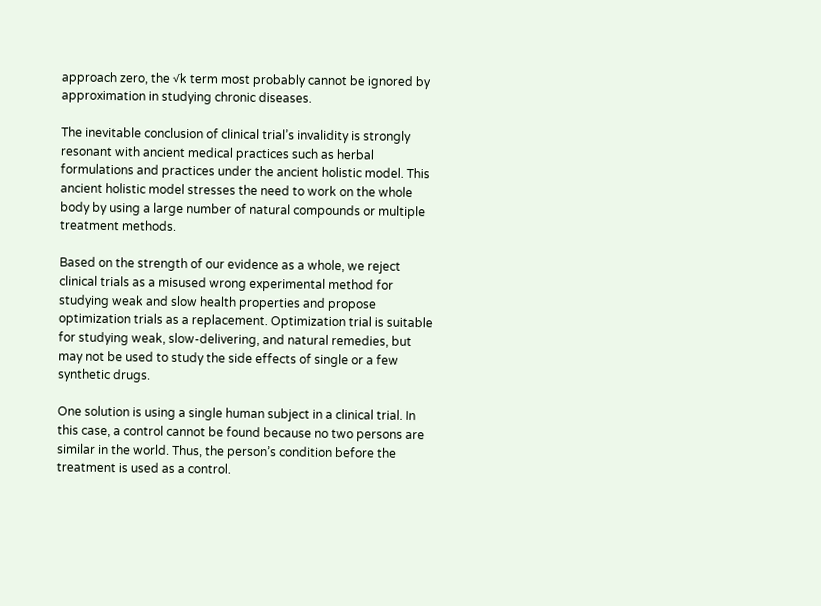approach zero, the √k term most probably cannot be ignored by approximation in studying chronic diseases.

The inevitable conclusion of clinical trial’s invalidity is strongly resonant with ancient medical practices such as herbal formulations and practices under the ancient holistic model. This ancient holistic model stresses the need to work on the whole body by using a large number of natural compounds or multiple treatment methods.

Based on the strength of our evidence as a whole, we reject clinical trials as a misused wrong experimental method for studying weak and slow health properties and propose optimization trials as a replacement. Optimization trial is suitable for studying weak, slow-delivering, and natural remedies, but may not be used to study the side effects of single or a few synthetic drugs.

One solution is using a single human subject in a clinical trial. In this case, a control cannot be found because no two persons are similar in the world. Thus, the person’s condition before the treatment is used as a control.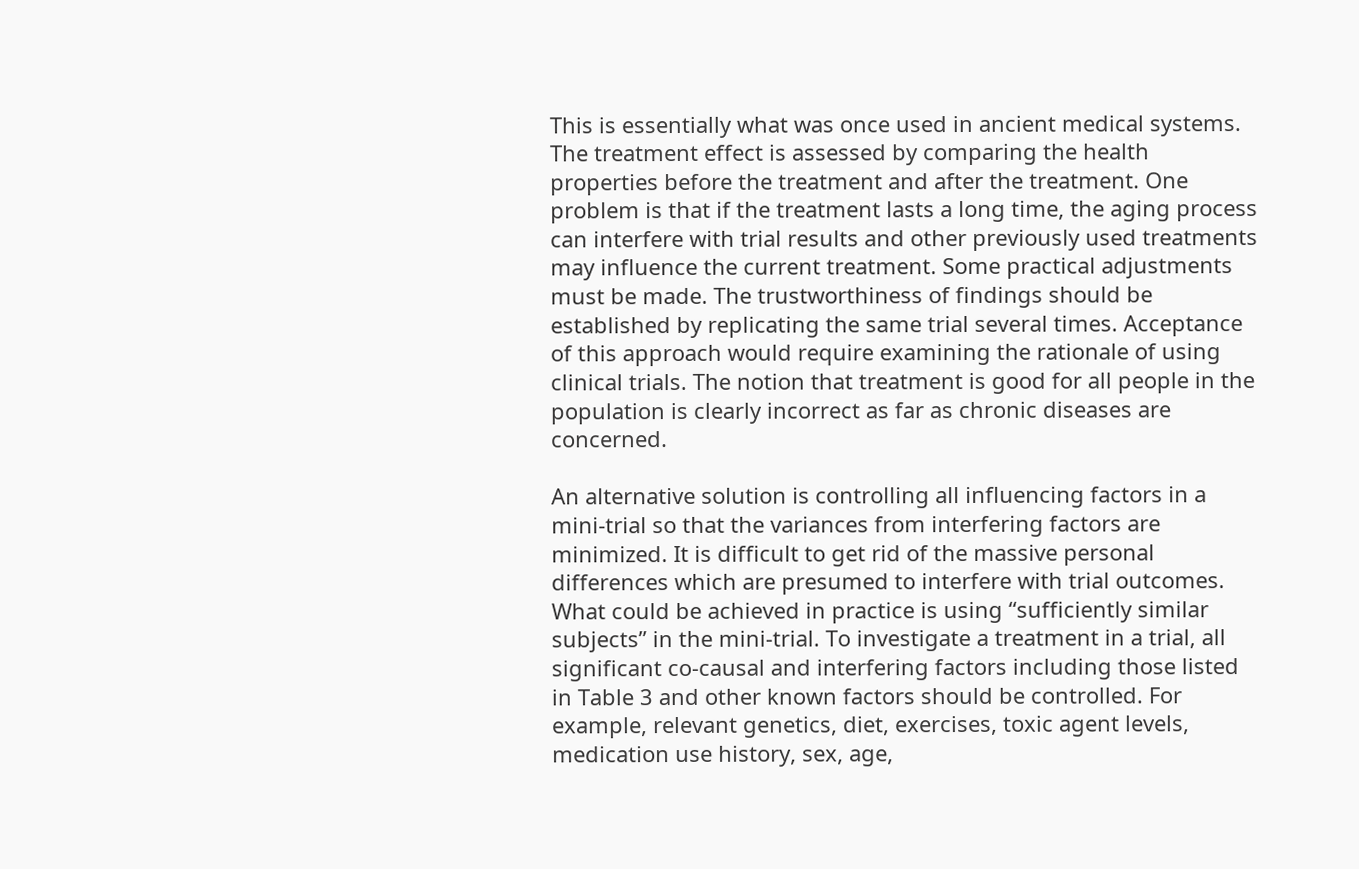This is essentially what was once used in ancient medical systems. The treatment effect is assessed by comparing the health properties before the treatment and after the treatment. One problem is that if the treatment lasts a long time, the aging process can interfere with trial results and other previously used treatments may influence the current treatment. Some practical adjustments must be made. The trustworthiness of findings should be established by replicating the same trial several times. Acceptance of this approach would require examining the rationale of using clinical trials. The notion that treatment is good for all people in the population is clearly incorrect as far as chronic diseases are concerned.

An alternative solution is controlling all influencing factors in a mini-trial so that the variances from interfering factors are minimized. It is difficult to get rid of the massive personal differences which are presumed to interfere with trial outcomes. What could be achieved in practice is using “sufficiently similar subjects” in the mini-trial. To investigate a treatment in a trial, all significant co-causal and interfering factors including those listed in Table 3 and other known factors should be controlled. For example, relevant genetics, diet, exercises, toxic agent levels, medication use history, sex, age,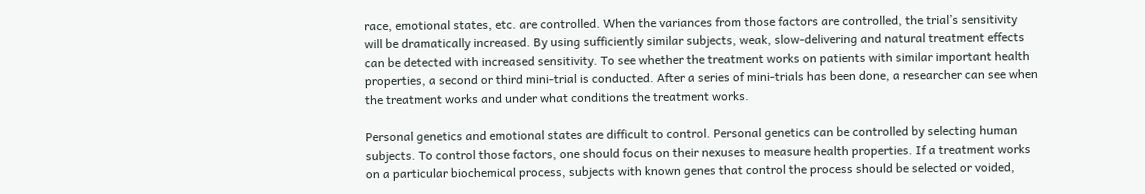race, emotional states, etc. are controlled. When the variances from those factors are controlled, the trial’s sensitivity will be dramatically increased. By using sufficiently similar subjects, weak, slow-delivering and natural treatment effects can be detected with increased sensitivity. To see whether the treatment works on patients with similar important health properties, a second or third mini-trial is conducted. After a series of mini-trials has been done, a researcher can see when the treatment works and under what conditions the treatment works.

Personal genetics and emotional states are difficult to control. Personal genetics can be controlled by selecting human subjects. To control those factors, one should focus on their nexuses to measure health properties. If a treatment works on a particular biochemical process, subjects with known genes that control the process should be selected or voided,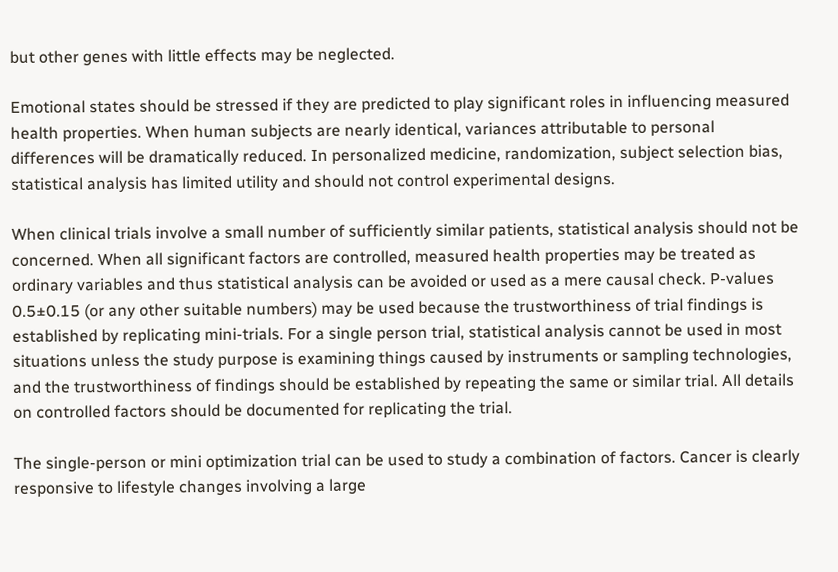but other genes with little effects may be neglected.

Emotional states should be stressed if they are predicted to play significant roles in influencing measured health properties. When human subjects are nearly identical, variances attributable to personal differences will be dramatically reduced. In personalized medicine, randomization, subject selection bias, statistical analysis has limited utility and should not control experimental designs.

When clinical trials involve a small number of sufficiently similar patients, statistical analysis should not be concerned. When all significant factors are controlled, measured health properties may be treated as ordinary variables and thus statistical analysis can be avoided or used as a mere causal check. P-values 0.5±0.15 (or any other suitable numbers) may be used because the trustworthiness of trial findings is established by replicating mini-trials. For a single person trial, statistical analysis cannot be used in most situations unless the study purpose is examining things caused by instruments or sampling technologies, and the trustworthiness of findings should be established by repeating the same or similar trial. All details on controlled factors should be documented for replicating the trial.

The single-person or mini optimization trial can be used to study a combination of factors. Cancer is clearly responsive to lifestyle changes involving a large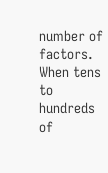number of factors. When tens to hundreds of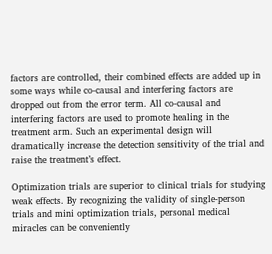factors are controlled, their combined effects are added up in some ways while co-causal and interfering factors are dropped out from the error term. All co-causal and interfering factors are used to promote healing in the treatment arm. Such an experimental design will dramatically increase the detection sensitivity of the trial and raise the treatment’s effect.

Optimization trials are superior to clinical trials for studying weak effects. By recognizing the validity of single-person trials and mini optimization trials, personal medical miracles can be conveniently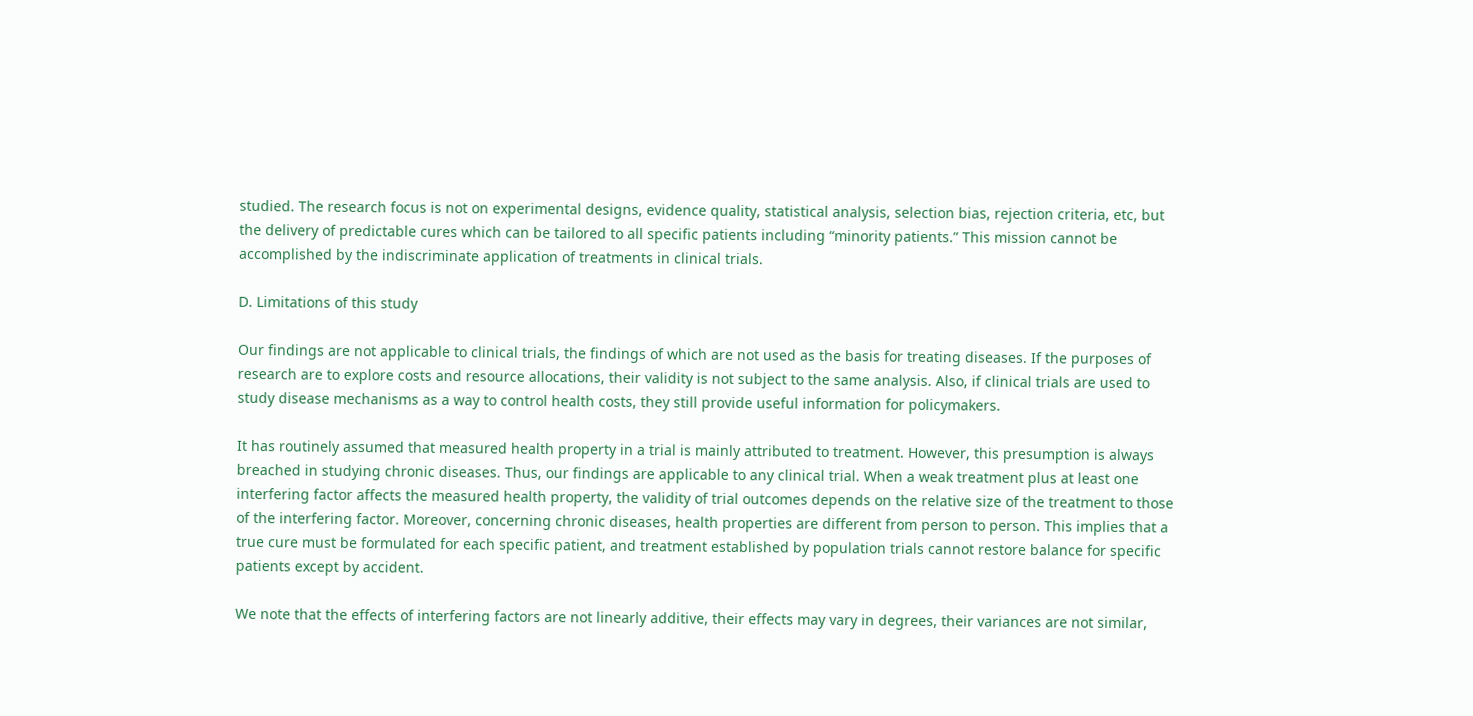studied. The research focus is not on experimental designs, evidence quality, statistical analysis, selection bias, rejection criteria, etc, but the delivery of predictable cures which can be tailored to all specific patients including “minority patients.” This mission cannot be accomplished by the indiscriminate application of treatments in clinical trials.

D. Limitations of this study

Our findings are not applicable to clinical trials, the findings of which are not used as the basis for treating diseases. If the purposes of research are to explore costs and resource allocations, their validity is not subject to the same analysis. Also, if clinical trials are used to study disease mechanisms as a way to control health costs, they still provide useful information for policymakers.

It has routinely assumed that measured health property in a trial is mainly attributed to treatment. However, this presumption is always breached in studying chronic diseases. Thus, our findings are applicable to any clinical trial. When a weak treatment plus at least one interfering factor affects the measured health property, the validity of trial outcomes depends on the relative size of the treatment to those of the interfering factor. Moreover, concerning chronic diseases, health properties are different from person to person. This implies that a true cure must be formulated for each specific patient, and treatment established by population trials cannot restore balance for specific patients except by accident.

We note that the effects of interfering factors are not linearly additive, their effects may vary in degrees, their variances are not similar,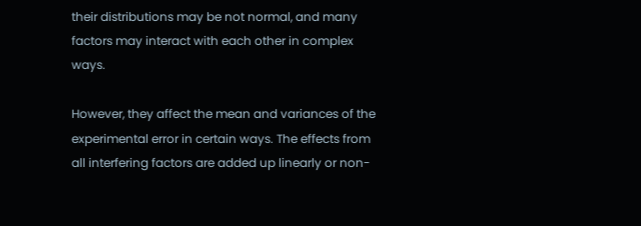their distributions may be not normal, and many factors may interact with each other in complex ways.

However, they affect the mean and variances of the experimental error in certain ways. The effects from all interfering factors are added up linearly or non-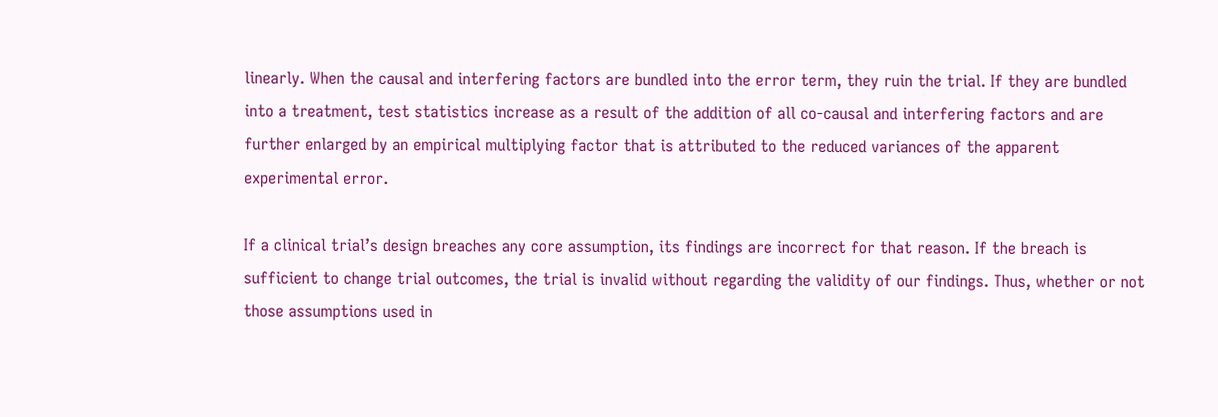linearly. When the causal and interfering factors are bundled into the error term, they ruin the trial. If they are bundled into a treatment, test statistics increase as a result of the addition of all co-causal and interfering factors and are further enlarged by an empirical multiplying factor that is attributed to the reduced variances of the apparent experimental error.

If a clinical trial’s design breaches any core assumption, its findings are incorrect for that reason. If the breach is sufficient to change trial outcomes, the trial is invalid without regarding the validity of our findings. Thus, whether or not those assumptions used in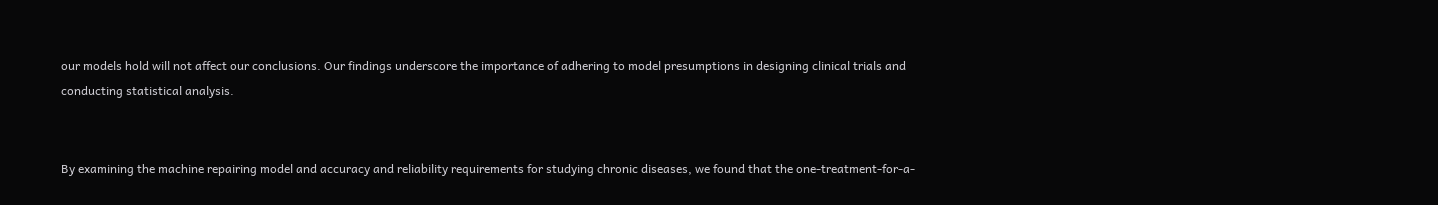our models hold will not affect our conclusions. Our findings underscore the importance of adhering to model presumptions in designing clinical trials and conducting statistical analysis.


By examining the machine repairing model and accuracy and reliability requirements for studying chronic diseases, we found that the one-treatment-for-a-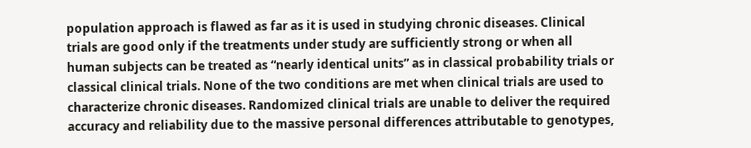population approach is flawed as far as it is used in studying chronic diseases. Clinical trials are good only if the treatments under study are sufficiently strong or when all human subjects can be treated as “nearly identical units” as in classical probability trials or classical clinical trials. None of the two conditions are met when clinical trials are used to characterize chronic diseases. Randomized clinical trials are unable to deliver the required accuracy and reliability due to the massive personal differences attributable to genotypes,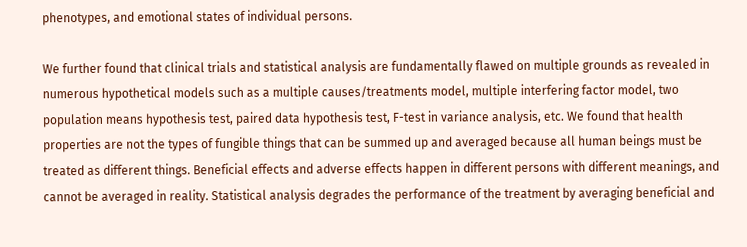phenotypes, and emotional states of individual persons.

We further found that clinical trials and statistical analysis are fundamentally flawed on multiple grounds as revealed in numerous hypothetical models such as a multiple causes/treatments model, multiple interfering factor model, two population means hypothesis test, paired data hypothesis test, F-test in variance analysis, etc. We found that health properties are not the types of fungible things that can be summed up and averaged because all human beings must be treated as different things. Beneficial effects and adverse effects happen in different persons with different meanings, and cannot be averaged in reality. Statistical analysis degrades the performance of the treatment by averaging beneficial and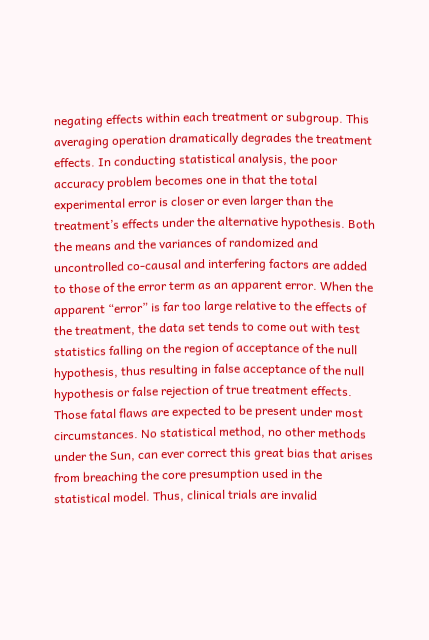negating effects within each treatment or subgroup. This averaging operation dramatically degrades the treatment effects. In conducting statistical analysis, the poor accuracy problem becomes one in that the total experimental error is closer or even larger than the treatment’s effects under the alternative hypothesis. Both the means and the variances of randomized and uncontrolled co-causal and interfering factors are added to those of the error term as an apparent error. When the apparent “error” is far too large relative to the effects of the treatment, the data set tends to come out with test statistics falling on the region of acceptance of the null hypothesis, thus resulting in false acceptance of the null hypothesis or false rejection of true treatment effects. Those fatal flaws are expected to be present under most circumstances. No statistical method, no other methods under the Sun, can ever correct this great bias that arises from breaching the core presumption used in the statistical model. Thus, clinical trials are invalid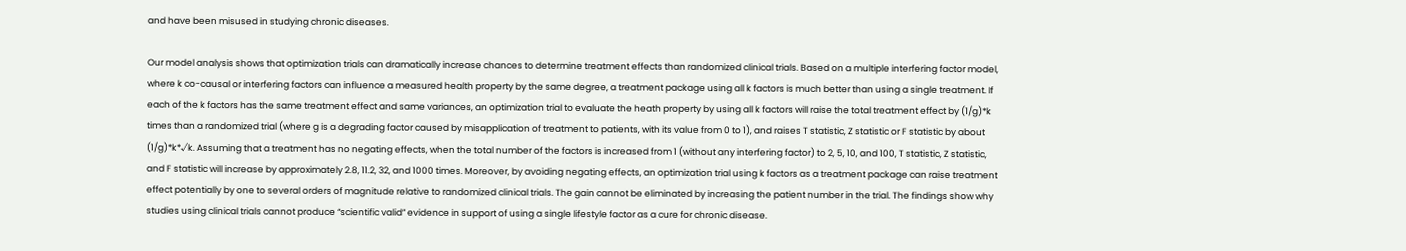and have been misused in studying chronic diseases.

Our model analysis shows that optimization trials can dramatically increase chances to determine treatment effects than randomized clinical trials. Based on a multiple interfering factor model, where k co-causal or interfering factors can influence a measured health property by the same degree, a treatment package using all k factors is much better than using a single treatment. If each of the k factors has the same treatment effect and same variances, an optimization trial to evaluate the heath property by using all k factors will raise the total treatment effect by (1/g)*k times than a randomized trial (where g is a degrading factor caused by misapplication of treatment to patients, with its value from 0 to 1), and raises T statistic, Z statistic or F statistic by about (1/g)*k*√k. Assuming that a treatment has no negating effects, when the total number of the factors is increased from 1 (without any interfering factor) to 2, 5, 10, and 100, T statistic, Z statistic, and F statistic will increase by approximately 2.8, 11.2, 32, and 1000 times. Moreover, by avoiding negating effects, an optimization trial using k factors as a treatment package can raise treatment effect potentially by one to several orders of magnitude relative to randomized clinical trials. The gain cannot be eliminated by increasing the patient number in the trial. The findings show why studies using clinical trials cannot produce “scientific valid” evidence in support of using a single lifestyle factor as a cure for chronic disease.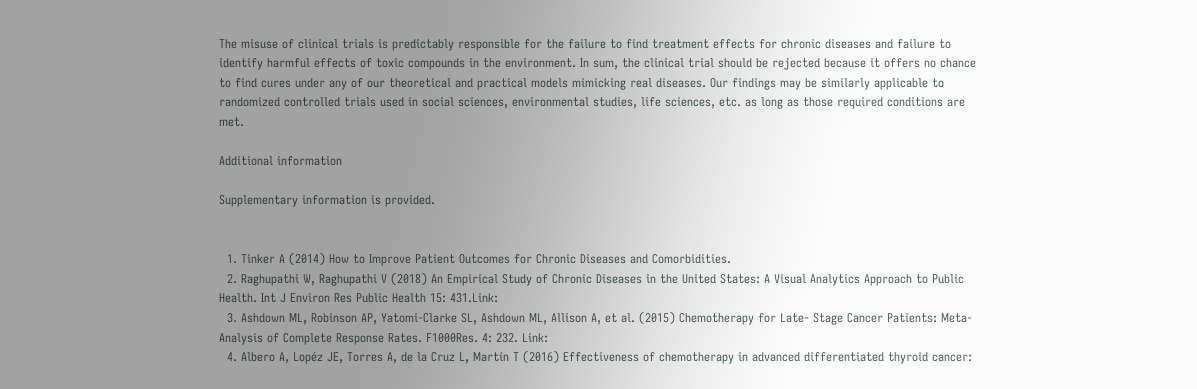The misuse of clinical trials is predictably responsible for the failure to find treatment effects for chronic diseases and failure to identify harmful effects of toxic compounds in the environment. In sum, the clinical trial should be rejected because it offers no chance to find cures under any of our theoretical and practical models mimicking real diseases. Our findings may be similarly applicable to randomized controlled trials used in social sciences, environmental studies, life sciences, etc. as long as those required conditions are met.

Additional information

Supplementary information is provided.


  1. Tinker A (2014) How to Improve Patient Outcomes for Chronic Diseases and Comorbidities.
  2. Raghupathi W, Raghupathi V (2018) An Empirical Study of Chronic Diseases in the United States: A Visual Analytics Approach to Public Health. Int J Environ Res Public Health 15: 431.Link:
  3. Ashdown ML, Robinson AP, Yatomi-Clarke SL, Ashdown ML, Allison A, et al. (2015) Chemotherapy for Late- Stage Cancer Patients: Meta-Analysis of Complete Response Rates. F1000Res. 4: 232. Link:
  4. Albero A, Lopéz JE, Torres A, de la Cruz L, Martín T (2016) Effectiveness of chemotherapy in advanced differentiated thyroid cancer: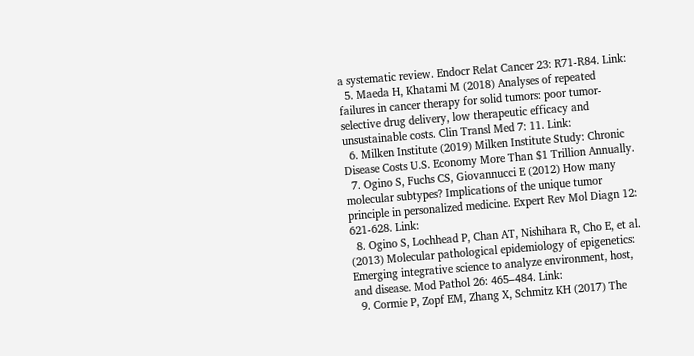a systematic review. Endocr Relat Cancer 23: R71-R84. Link:
  5. Maeda H, Khatami M (2018) Analyses of repeated failures in cancer therapy for solid tumors: poor tumor-selective drug delivery, low therapeutic efficacy and unsustainable costs. Clin Transl Med 7: 11. Link:
  6. Milken Institute (2019) Milken Institute Study: Chronic Disease Costs U.S. Economy More Than $1 Trillion Annually.
  7. Ogino S, Fuchs CS, Giovannucci E (2012) How many molecular subtypes? Implications of the unique tumor principle in personalized medicine. Expert Rev Mol Diagn 12: 621-628. Link:
  8. Ogino S, Lochhead P, Chan AT, Nishihara R, Cho E, et al. (2013) Molecular pathological epidemiology of epigenetics: Emerging integrative science to analyze environment, host, and disease. Mod Pathol 26: 465–484. Link:
  9. Cormie P, Zopf EM, Zhang X, Schmitz KH (2017) The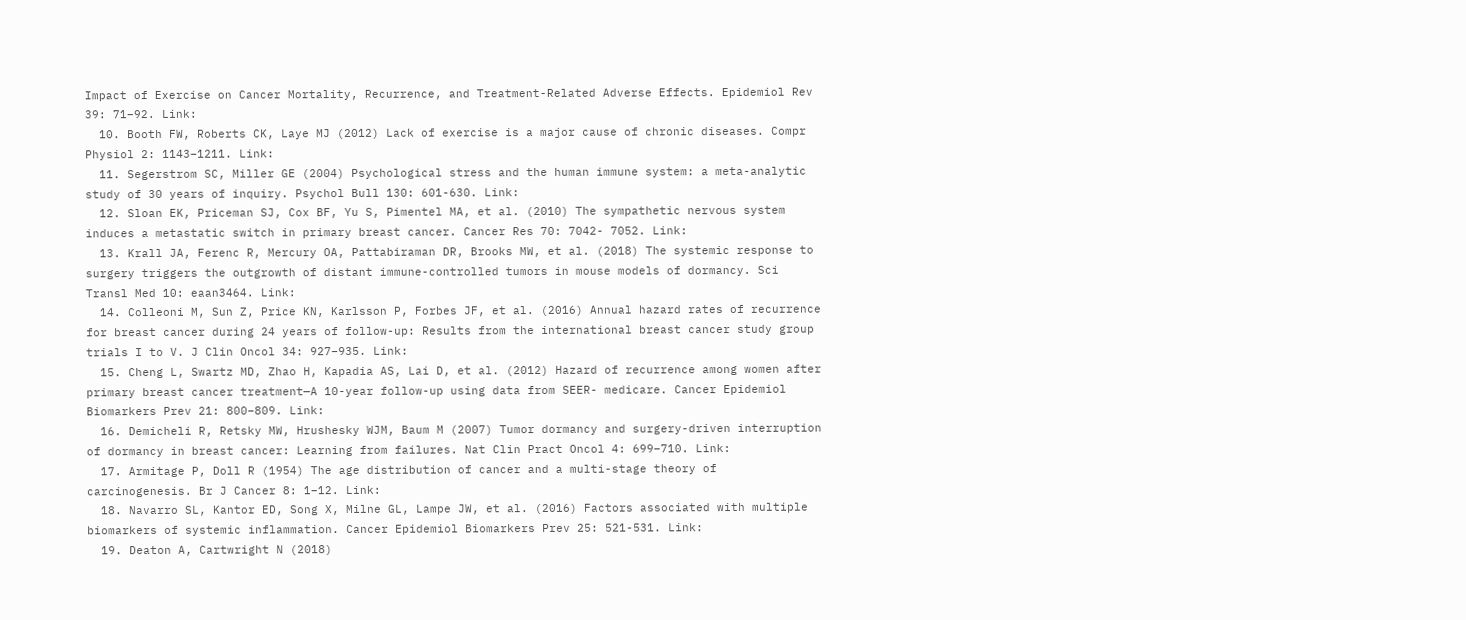Impact of Exercise on Cancer Mortality, Recurrence, and Treatment-Related Adverse Effects. Epidemiol Rev 39: 71–92. Link:
  10. Booth FW, Roberts CK, Laye MJ (2012) Lack of exercise is a major cause of chronic diseases. Compr Physiol 2: 1143–1211. Link:
  11. Segerstrom SC, Miller GE (2004) Psychological stress and the human immune system: a meta-analytic study of 30 years of inquiry. Psychol Bull 130: 601-630. Link:
  12. Sloan EK, Priceman SJ, Cox BF, Yu S, Pimentel MA, et al. (2010) The sympathetic nervous system induces a metastatic switch in primary breast cancer. Cancer Res 70: 7042- 7052. Link:
  13. Krall JA, Ferenc R, Mercury OA, Pattabiraman DR, Brooks MW, et al. (2018) The systemic response to surgery triggers the outgrowth of distant immune-controlled tumors in mouse models of dormancy. Sci Transl Med 10: eaan3464. Link:
  14. Colleoni M, Sun Z, Price KN, Karlsson P, Forbes JF, et al. (2016) Annual hazard rates of recurrence for breast cancer during 24 years of follow-up: Results from the international breast cancer study group trials I to V. J Clin Oncol 34: 927–935. Link:
  15. Cheng L, Swartz MD, Zhao H, Kapadia AS, Lai D, et al. (2012) Hazard of recurrence among women after primary breast cancer treatment—A 10-year follow-up using data from SEER- medicare. Cancer Epidemiol Biomarkers Prev 21: 800–809. Link:
  16. Demicheli R, Retsky MW, Hrushesky WJM, Baum M (2007) Tumor dormancy and surgery-driven interruption of dormancy in breast cancer: Learning from failures. Nat Clin Pract Oncol 4: 699–710. Link:
  17. Armitage P, Doll R (1954) The age distribution of cancer and a multi-stage theory of carcinogenesis. Br J Cancer 8: 1–12. Link:
  18. Navarro SL, Kantor ED, Song X, Milne GL, Lampe JW, et al. (2016) Factors associated with multiple biomarkers of systemic inflammation. Cancer Epidemiol Biomarkers Prev 25: 521-531. Link:
  19. Deaton A, Cartwright N (2018)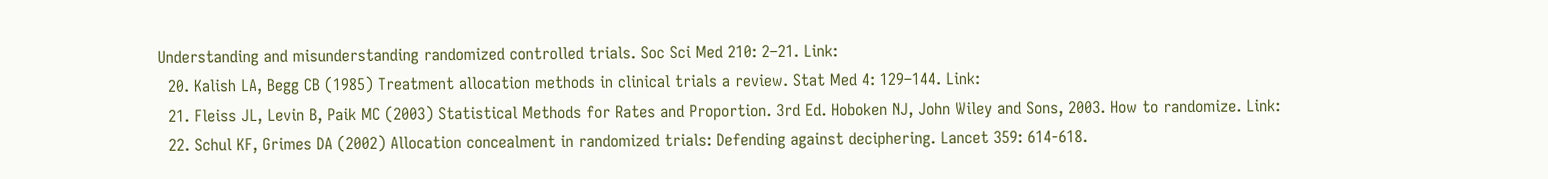Understanding and misunderstanding randomized controlled trials. Soc Sci Med 210: 2–21. Link:
  20. Kalish LA, Begg CB (1985) Treatment allocation methods in clinical trials a review. Stat Med 4: 129–144. Link:
  21. Fleiss JL, Levin B, Paik MC (2003) Statistical Methods for Rates and Proportion. 3rd Ed. Hoboken NJ, John Wiley and Sons, 2003. How to randomize. Link:
  22. Schul KF, Grimes DA (2002) Allocation concealment in randomized trials: Defending against deciphering. Lancet 359: 614-618.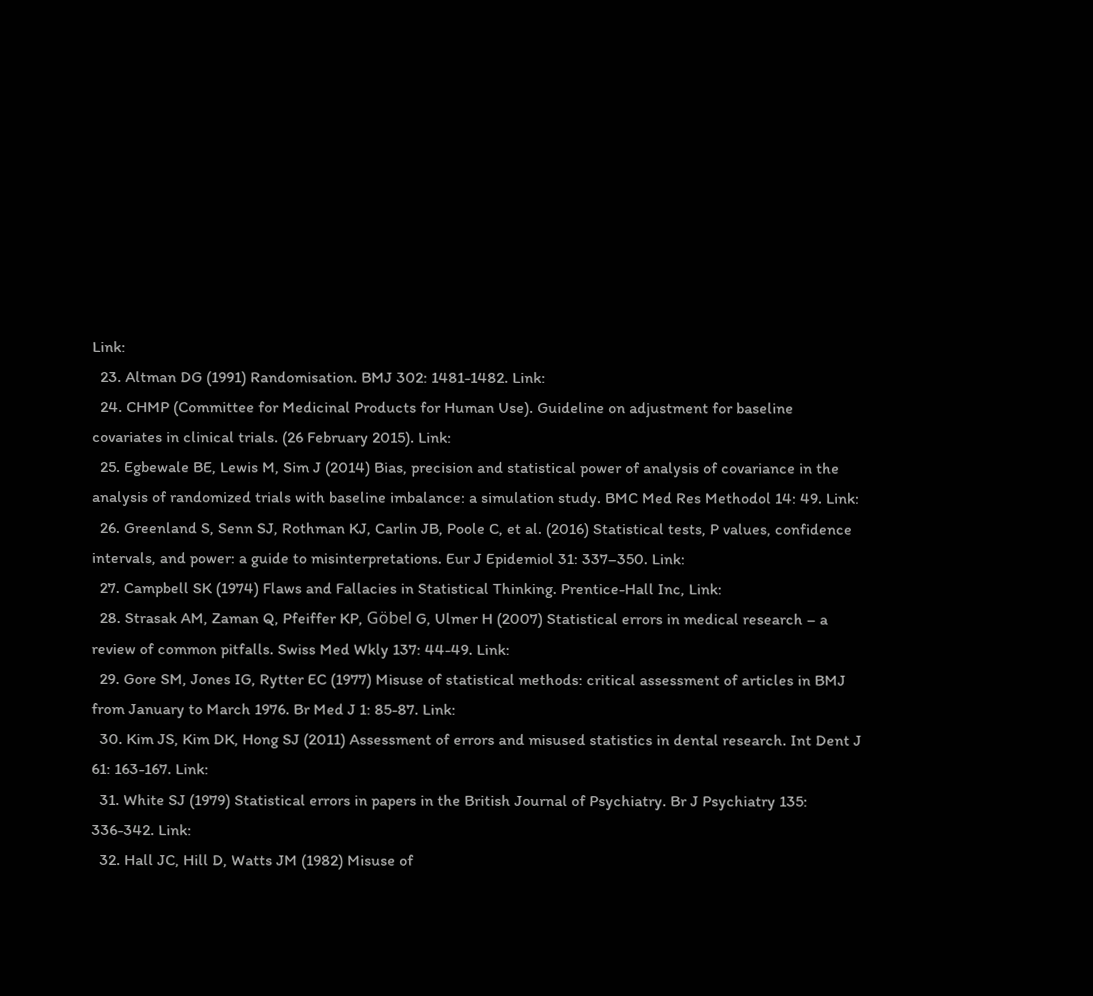Link:
  23. Altman DG (1991) Randomisation. BMJ 302: 1481-1482. Link:
  24. CHMP (Committee for Medicinal Products for Human Use). Guideline on adjustment for baseline covariates in clinical trials. (26 February 2015). Link:
  25. Egbewale BE, Lewis M, Sim J (2014) Bias, precision and statistical power of analysis of covariance in the analysis of randomized trials with baseline imbalance: a simulation study. BMC Med Res Methodol 14: 49. Link:
  26. Greenland S, Senn SJ, Rothman KJ, Carlin JB, Poole C, et al. (2016) Statistical tests, P values, confidence intervals, and power: a guide to misinterpretations. Eur J Epidemiol 31: 337–350. Link:
  27. Campbell SK (1974) Flaws and Fallacies in Statistical Thinking. Prentice-Hall Inc, Link:
  28. Strasak AM, Zaman Q, Pfeiffer KP, Göbel G, Ulmer H (2007) Statistical errors in medical research – a review of common pitfalls. Swiss Med Wkly 137: 44-49. Link:
  29. Gore SM, Jones IG, Rytter EC (1977) Misuse of statistical methods: critical assessment of articles in BMJ from January to March 1976. Br Med J 1: 85-87. Link:
  30. Kim JS, Kim DK, Hong SJ (2011) Assessment of errors and misused statistics in dental research. Int Dent J 61: 163-167. Link:
  31. White SJ (1979) Statistical errors in papers in the British Journal of Psychiatry. Br J Psychiatry 135: 336-342. Link:
  32. Hall JC, Hill D, Watts JM (1982) Misuse of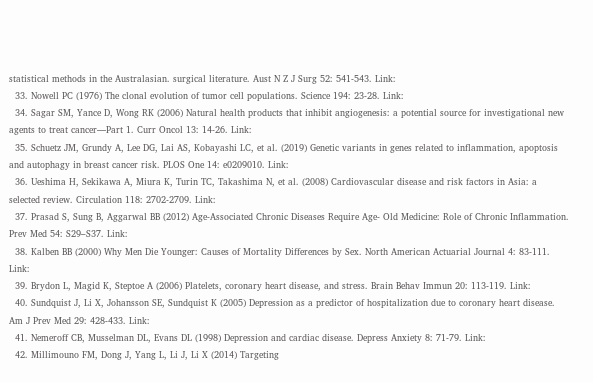statistical methods in the Australasian. surgical literature. Aust N Z J Surg 52: 541-543. Link:
  33. Nowell PC (1976) The clonal evolution of tumor cell populations. Science 194: 23-28. Link:
  34. Sagar SM, Yance D, Wong RK (2006) Natural health products that inhibit angiogenesis: a potential source for investigational new agents to treat cancer—Part 1. Curr Oncol 13: 14-26. Link:
  35. Schuetz JM, Grundy A, Lee DG, Lai AS, Kobayashi LC, et al. (2019) Genetic variants in genes related to inflammation, apoptosis and autophagy in breast cancer risk. PLOS One 14: e0209010. Link:
  36. Ueshima H, Sekikawa A, Miura K, Turin TC, Takashima N, et al. (2008) Cardiovascular disease and risk factors in Asia: a selected review. Circulation 118: 2702-2709. Link:
  37. Prasad S, Sung B, Aggarwal BB (2012) Age-Associated Chronic Diseases Require Age- Old Medicine: Role of Chronic Inflammation. Prev Med 54: S29–S37. Link:
  38. Kalben BB (2000) Why Men Die Younger: Causes of Mortality Differences by Sex. North American Actuarial Journal 4: 83-111. Link:
  39. Brydon L, Magid K, Steptoe A (2006) Platelets, coronary heart disease, and stress. Brain Behav Immun 20: 113-119. Link:
  40. Sundquist J, Li X, Johansson SE, Sundquist K (2005) Depression as a predictor of hospitalization due to coronary heart disease. Am J Prev Med 29: 428-433. Link:
  41. Nemeroff CB, Musselman DL, Evans DL (1998) Depression and cardiac disease. Depress Anxiety 8: 71-79. Link:
  42. Millimouno FM, Dong J, Yang L, Li J, Li X (2014) Targeting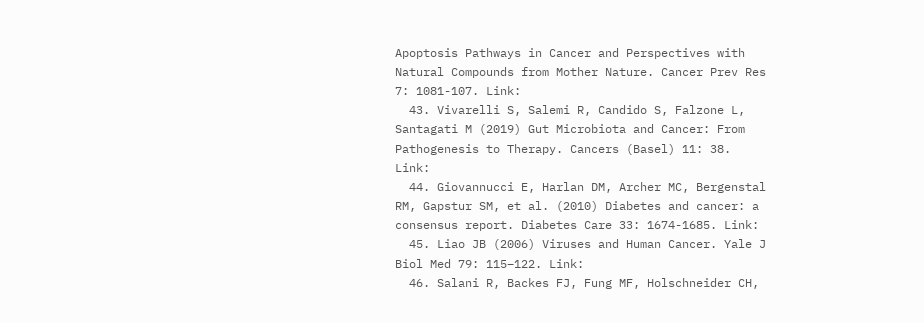Apoptosis Pathways in Cancer and Perspectives with Natural Compounds from Mother Nature. Cancer Prev Res 7: 1081-107. Link:
  43. Vivarelli S, Salemi R, Candido S, Falzone L, Santagati M (2019) Gut Microbiota and Cancer: From Pathogenesis to Therapy. Cancers (Basel) 11: 38. Link:
  44. Giovannucci E, Harlan DM, Archer MC, Bergenstal RM, Gapstur SM, et al. (2010) Diabetes and cancer: a consensus report. Diabetes Care 33: 1674-1685. Link:
  45. Liao JB (2006) Viruses and Human Cancer. Yale J Biol Med 79: 115–122. Link:
  46. Salani R, Backes FJ, Fung MF, Holschneider CH,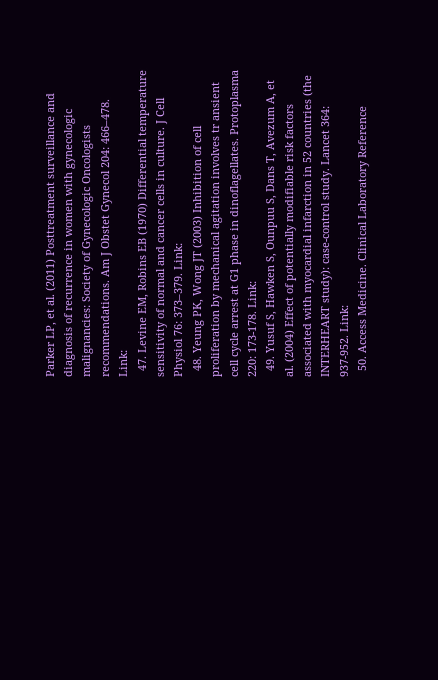Parker LP, et al. (2011) Posttreatment surveillance and diagnosis of recurrence in women with gynecologic malignancies: Society of Gynecologic Oncologists recommendations. Am J Obstet Gynecol 204: 466–478. Link:
  47. Levine EM, Robins EB (1970) Differential temperature sensitivity of normal and cancer cells in culture. J Cell Physiol 76: 373–379. Link:
  48. Yeung PK, Wong JT (2003) Inhibition of cell proliferation by mechanical agitation involves tr ansient cell cycle arrest at G1 phase in dinoflagellates. Protoplasma 220: 173-178. Link:
  49. Yusuf S, Hawken S, Ounpuu S, Dans T, Avezum A, et al. (2004) Effect of potentially modifiable risk factors associated with myocardial infarction in 52 countries (the INTERHEART study): case-control study. Lancet 364: 937-952. Link:
  50. Access Medicine. Clinical Laboratory Reference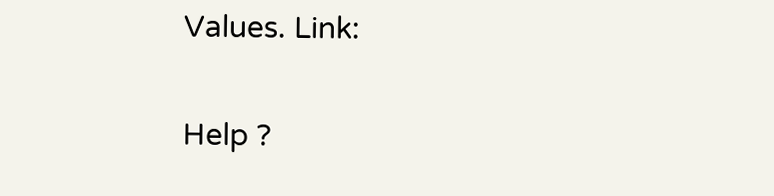Values. Link:

Help ?